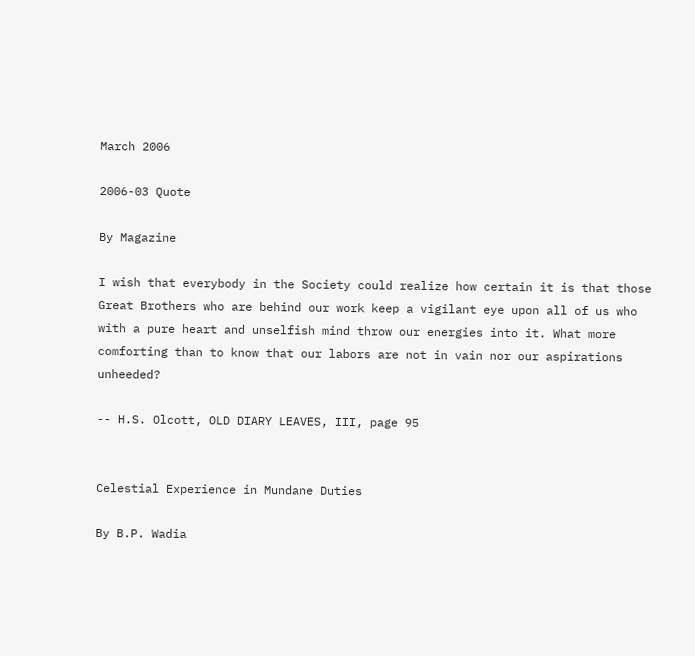March 2006

2006-03 Quote

By Magazine

I wish that everybody in the Society could realize how certain it is that those Great Brothers who are behind our work keep a vigilant eye upon all of us who with a pure heart and unselfish mind throw our energies into it. What more comforting than to know that our labors are not in vain nor our aspirations unheeded?

-- H.S. Olcott, OLD DIARY LEAVES, III, page 95


Celestial Experience in Mundane Duties

By B.P. Wadia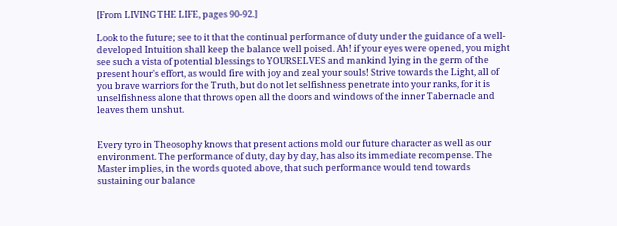[From LIVING THE LIFE, pages 90-92.]

Look to the future; see to it that the continual performance of duty under the guidance of a well-developed Intuition shall keep the balance well poised. Ah! if your eyes were opened, you might see such a vista of potential blessings to YOURSELVES and mankind lying in the germ of the present hour's effort, as would fire with joy and zeal your souls! Strive towards the Light, all of you brave warriors for the Truth, but do not let selfishness penetrate into your ranks, for it is unselfishness alone that throws open all the doors and windows of the inner Tabernacle and leaves them unshut.


Every tyro in Theosophy knows that present actions mold our future character as well as our environment. The performance of duty, day by day, has also its immediate recompense. The Master implies, in the words quoted above, that such performance would tend towards sustaining our balance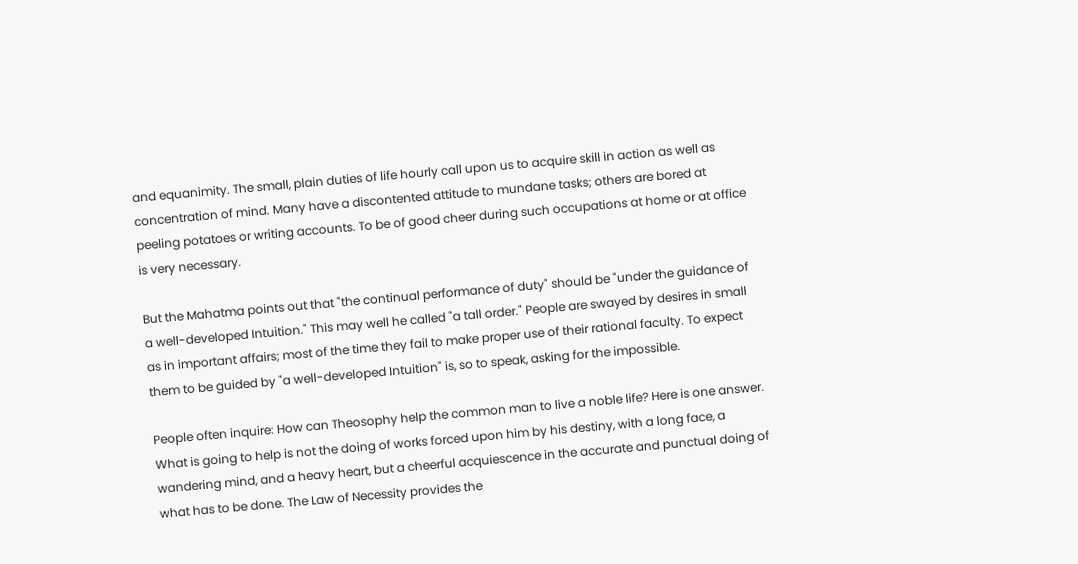and equanimity. The small, plain duties of life hourly call upon us to acquire skill in action as well as concentration of mind. Many have a discontented attitude to mundane tasks; others are bored at peeling potatoes or writing accounts. To be of good cheer during such occupations at home or at office is very necessary.

But the Mahatma points out that "the continual performance of duty" should be "under the guidance of a well-developed Intuition." This may well he called "a tall order." People are swayed by desires in small as in important affairs; most of the time they fail to make proper use of their rational faculty. To expect them to be guided by "a well-developed Intuition" is, so to speak, asking for the impossible.

People often inquire: How can Theosophy help the common man to live a noble life? Here is one answer. What is going to help is not the doing of works forced upon him by his destiny, with a long face, a wandering mind, and a heavy heart, but a cheerful acquiescence in the accurate and punctual doing of what has to be done. The Law of Necessity provides the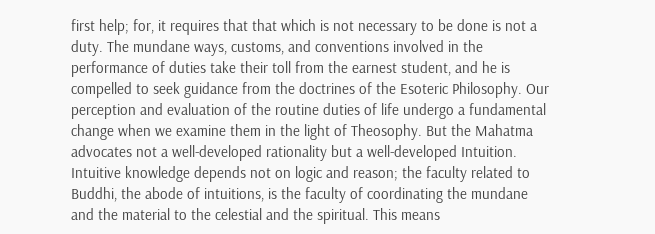first help; for, it requires that that which is not necessary to be done is not a duty. The mundane ways, customs, and conventions involved in the performance of duties take their toll from the earnest student, and he is compelled to seek guidance from the doctrines of the Esoteric Philosophy. Our perception and evaluation of the routine duties of life undergo a fundamental change when we examine them in the light of Theosophy. But the Mahatma advocates not a well-developed rationality but a well-developed Intuition. Intuitive knowledge depends not on logic and reason; the faculty related to Buddhi, the abode of intuitions, is the faculty of coordinating the mundane and the material to the celestial and the spiritual. This means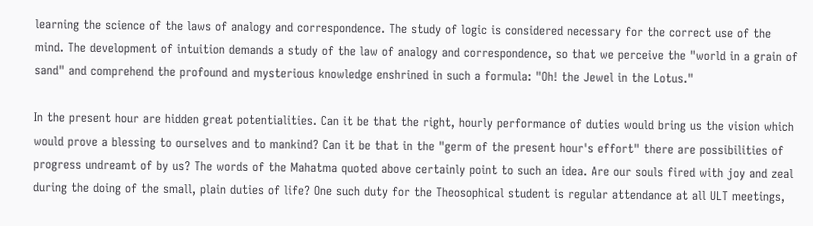learning the science of the laws of analogy and correspondence. The study of logic is considered necessary for the correct use of the mind. The development of intuition demands a study of the law of analogy and correspondence, so that we perceive the "world in a grain of sand" and comprehend the profound and mysterious knowledge enshrined in such a formula: "Oh! the Jewel in the Lotus."

In the present hour are hidden great potentialities. Can it be that the right, hourly performance of duties would bring us the vision which would prove a blessing to ourselves and to mankind? Can it be that in the "germ of the present hour's effort" there are possibilities of progress undreamt of by us? The words of the Mahatma quoted above certainly point to such an idea. Are our souls fired with joy and zeal during the doing of the small, plain duties of life? One such duty for the Theosophical student is regular attendance at all ULT meetings,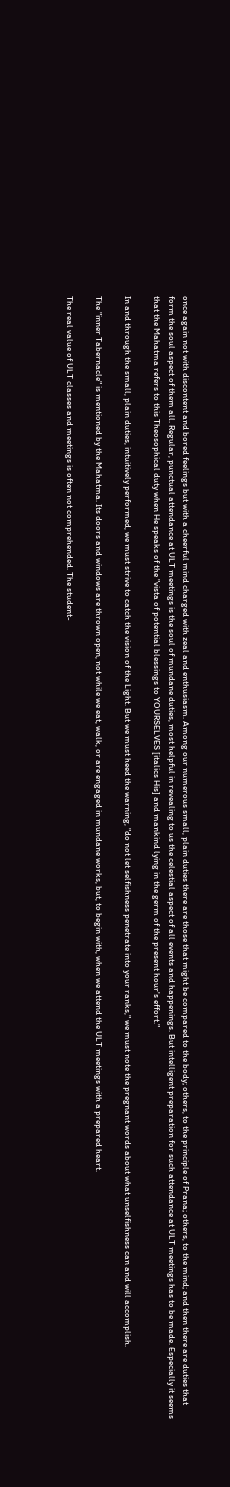once again not with discontent and bored feelings but with a cheerful mind charged with zeal and enthusiasm. Among our numerous small, plain duties there are those that might be compared to the body; others, to the principle of Prana; others, to the mind; and then there are duties that form the soul aspect of them all. Regular, punctual attendance at ULT meetings is the soul of mundane duties, most helpful in revealing to us the celestial aspect of all events and happenings. But intelligent preparation for such attendance at ULT meetings has to be made. Especially it seems that the Mahatma refers to this Theosophical duty when He speaks of the "vista of potential blessings to YOURSELVES [italics His] and mankind lying in the germ of the present hour's effort."

In and through the small, plain duties, intuitively performed, we must strive to catch the vision of the Light. But we must heed the warning, "do not let selfishness penetrate into your ranks," we must note the pregnant words about what unselfishness can and will accomplish.

The "inner Tabernacle" is mentioned by the Mahatma. Its doors and windows are thrown open, not while we eat, walk, or are engaged in mundane works, but, to begin with, when we attend the ULT meetings with a prepared heart.

The real value of ULT classes and meetings is often not comprehended. The student-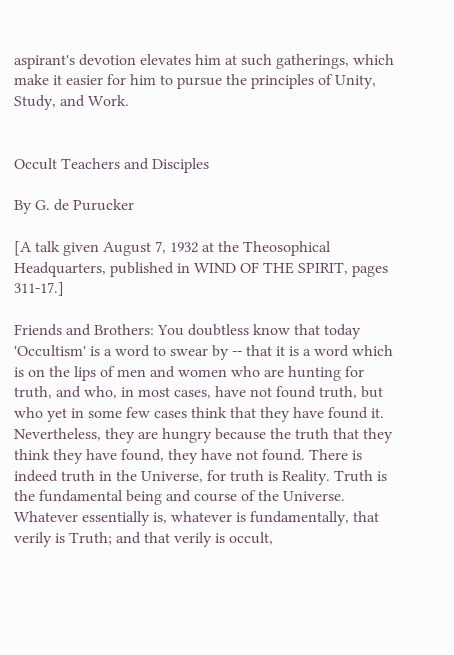aspirant's devotion elevates him at such gatherings, which make it easier for him to pursue the principles of Unity, Study, and Work.


Occult Teachers and Disciples

By G. de Purucker

[A talk given August 7, 1932 at the Theosophical Headquarters, published in WIND OF THE SPIRIT, pages 311-17.]

Friends and Brothers: You doubtless know that today 'Occultism' is a word to swear by -- that it is a word which is on the lips of men and women who are hunting for truth, and who, in most cases, have not found truth, but who yet in some few cases think that they have found it. Nevertheless, they are hungry because the truth that they think they have found, they have not found. There is indeed truth in the Universe, for truth is Reality. Truth is the fundamental being and course of the Universe. Whatever essentially is, whatever is fundamentally, that verily is Truth; and that verily is occult,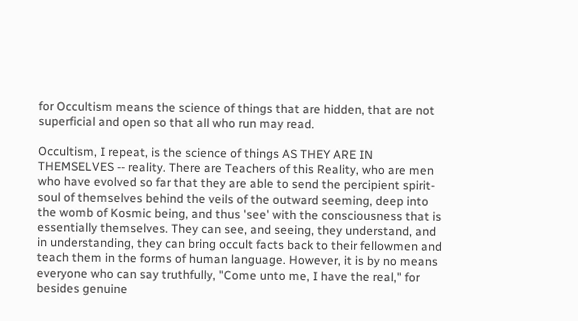for Occultism means the science of things that are hidden, that are not superficial and open so that all who run may read.

Occultism, I repeat, is the science of things AS THEY ARE IN THEMSELVES -- reality. There are Teachers of this Reality, who are men who have evolved so far that they are able to send the percipient spirit-soul of themselves behind the veils of the outward seeming, deep into the womb of Kosmic being, and thus 'see' with the consciousness that is essentially themselves. They can see, and seeing, they understand, and in understanding, they can bring occult facts back to their fellowmen and teach them in the forms of human language. However, it is by no means everyone who can say truthfully, "Come unto me, I have the real," for besides genuine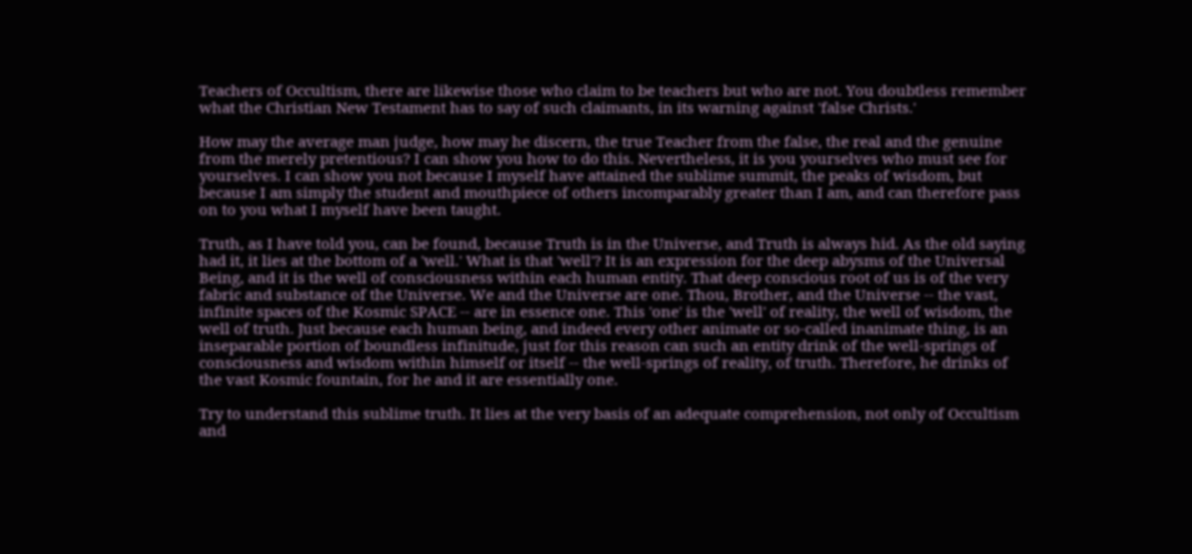Teachers of Occultism, there are likewise those who claim to be teachers but who are not. You doubtless remember what the Christian New Testament has to say of such claimants, in its warning against 'false Christs.'

How may the average man judge, how may he discern, the true Teacher from the false, the real and the genuine from the merely pretentious? I can show you how to do this. Nevertheless, it is you yourselves who must see for yourselves. I can show you not because I myself have attained the sublime summit, the peaks of wisdom, but because I am simply the student and mouthpiece of others incomparably greater than I am, and can therefore pass on to you what I myself have been taught.

Truth, as I have told you, can be found, because Truth is in the Universe, and Truth is always hid. As the old saying had it, it lies at the bottom of a 'well.' What is that 'well'? It is an expression for the deep abysms of the Universal Being, and it is the well of consciousness within each human entity. That deep conscious root of us is of the very fabric and substance of the Universe. We and the Universe are one. Thou, Brother, and the Universe -- the vast, infinite spaces of the Kosmic SPACE -- are in essence one. This 'one' is the 'well' of reality, the well of wisdom, the well of truth. Just because each human being, and indeed every other animate or so-called inanimate thing, is an inseparable portion of boundless infinitude, just for this reason can such an entity drink of the well-springs of consciousness and wisdom within himself or itself -- the well-springs of reality, of truth. Therefore, he drinks of the vast Kosmic fountain, for he and it are essentially one.

Try to understand this sublime truth. It lies at the very basis of an adequate comprehension, not only of Occultism and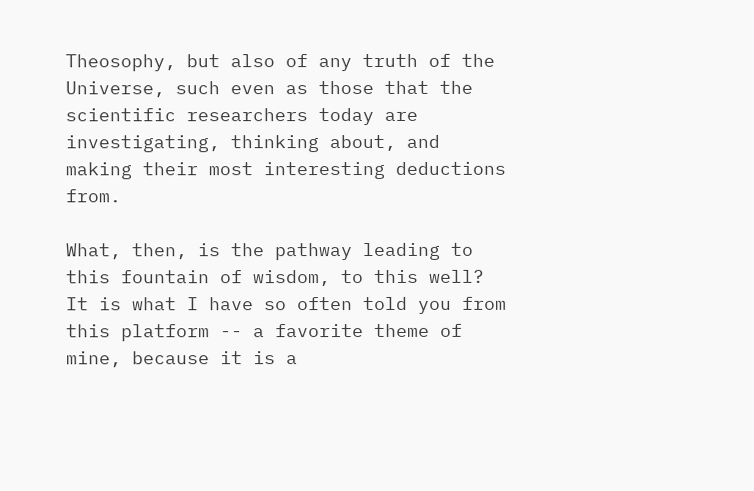Theosophy, but also of any truth of the Universe, such even as those that the scientific researchers today are investigating, thinking about, and making their most interesting deductions from.

What, then, is the pathway leading to this fountain of wisdom, to this well? It is what I have so often told you from this platform -- a favorite theme of mine, because it is a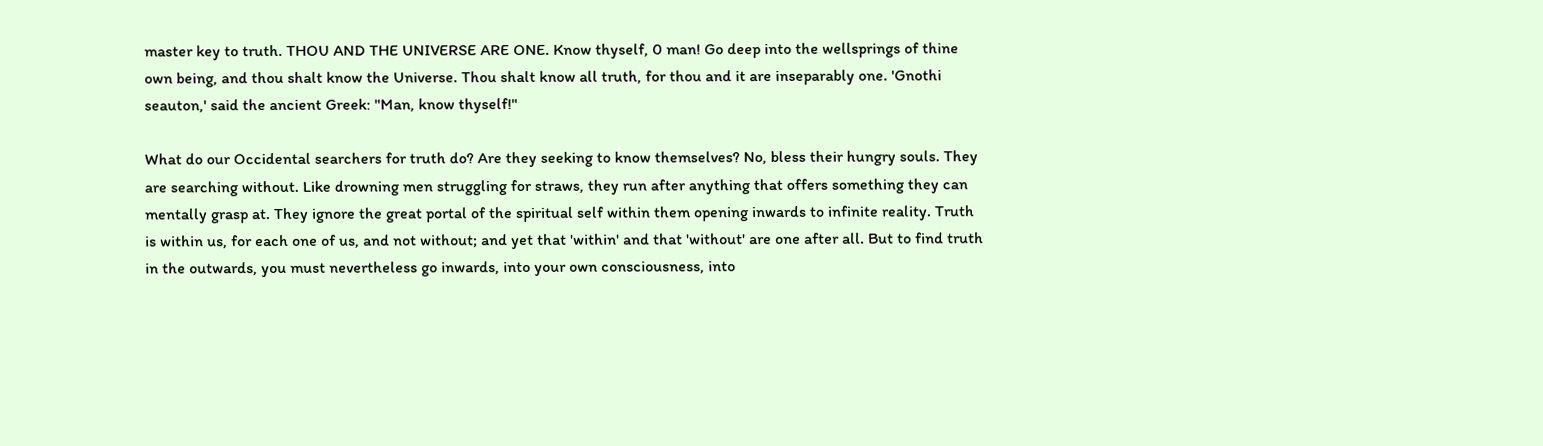master key to truth. THOU AND THE UNIVERSE ARE ONE. Know thyself, 0 man! Go deep into the wellsprings of thine own being, and thou shalt know the Universe. Thou shalt know all truth, for thou and it are inseparably one. 'Gnothi seauton,' said the ancient Greek: "Man, know thyself!"

What do our Occidental searchers for truth do? Are they seeking to know themselves? No, bless their hungry souls. They are searching without. Like drowning men struggling for straws, they run after anything that offers something they can mentally grasp at. They ignore the great portal of the spiritual self within them opening inwards to infinite reality. Truth is within us, for each one of us, and not without; and yet that 'within' and that 'without' are one after all. But to find truth in the outwards, you must nevertheless go inwards, into your own consciousness, into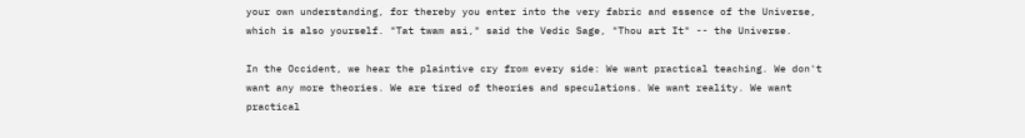your own understanding, for thereby you enter into the very fabric and essence of the Universe, which is also yourself. "Tat twam asi," said the Vedic Sage, "Thou art It" -- the Universe.

In the Occident, we hear the plaintive cry from every side: We want practical teaching. We don't want any more theories. We are tired of theories and speculations. We want reality. We want practical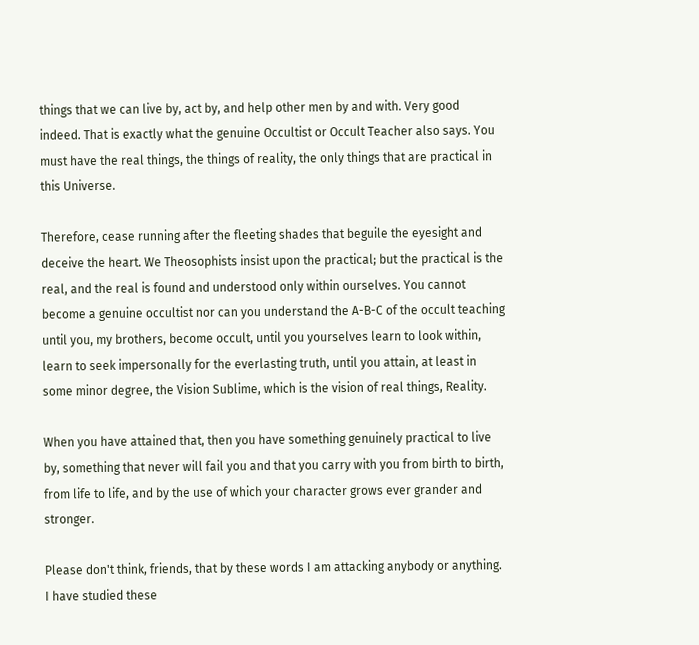things that we can live by, act by, and help other men by and with. Very good indeed. That is exactly what the genuine Occultist or Occult Teacher also says. You must have the real things, the things of reality, the only things that are practical in this Universe.

Therefore, cease running after the fleeting shades that beguile the eyesight and deceive the heart. We Theosophists insist upon the practical; but the practical is the real, and the real is found and understood only within ourselves. You cannot become a genuine occultist nor can you understand the A-B-C of the occult teaching until you, my brothers, become occult, until you yourselves learn to look within, learn to seek impersonally for the everlasting truth, until you attain, at least in some minor degree, the Vision Sublime, which is the vision of real things, Reality.

When you have attained that, then you have something genuinely practical to live by, something that never will fail you and that you carry with you from birth to birth, from life to life, and by the use of which your character grows ever grander and stronger.

Please don't think, friends, that by these words I am attacking anybody or anything. I have studied these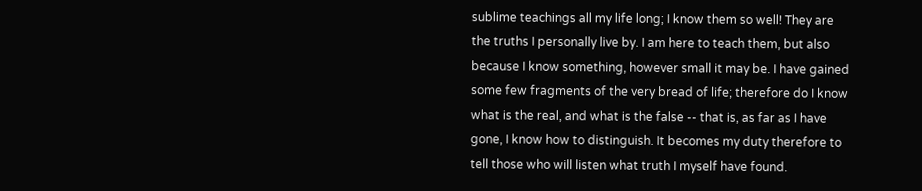sublime teachings all my life long; I know them so well! They are the truths I personally live by. I am here to teach them, but also because I know something, however small it may be. I have gained some few fragments of the very bread of life; therefore do I know what is the real, and what is the false -- that is, as far as I have gone, I know how to distinguish. It becomes my duty therefore to tell those who will listen what truth I myself have found.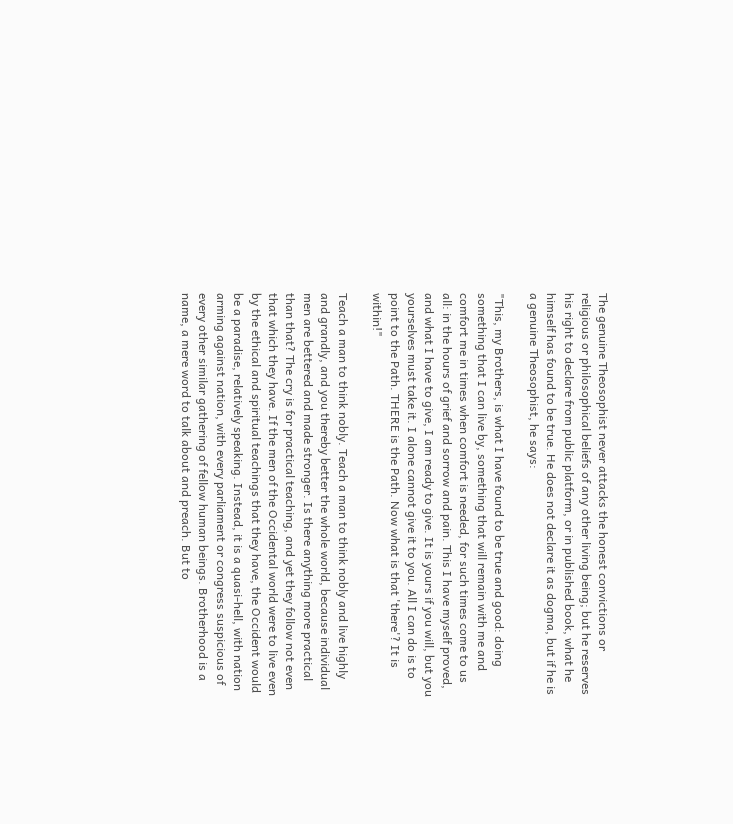The genuine Theosophist never attacks the honest convictions or religious or philosophical beliefs of any other living being; but he reserves his right to declare from public platform, or in published book, what he himself has found to be true. He does not declare it as dogma, but if he is a genuine Theosophist, he says:

"This, my Brothers, is what I have found to be true and good: doing something that I can live by, something that will remain with me and comfort me in times when comfort is needed, for such times come to us all: in the hours of grief and sorrow and pain. This I have myself proved, and what I have to give, I am ready to give. It is yours if you will, but you yourselves must take it. I alone cannot give it to you. All I can do is to point to the Path. THERE is the Path. Now what is that 'there'? It is within!"

Teach a man to think nobly. Teach a man to think nobly and live highly and grandly, and you thereby better the whole world, because individual men are bettered and made stronger. Is there anything more practical than that? The cry is for practical teaching, and yet they follow not even that which they have. If the men of the Occidental world were to live even by the ethical and spiritual teachings that they have, the Occident would be a paradise, relatively speaking. Instead, it is a quasi-hell, with nation arming against nation, with every parliament or congress suspicious of every other similar gathering of fellow human beings. Brotherhood is a name, a mere word to talk about and preach. But to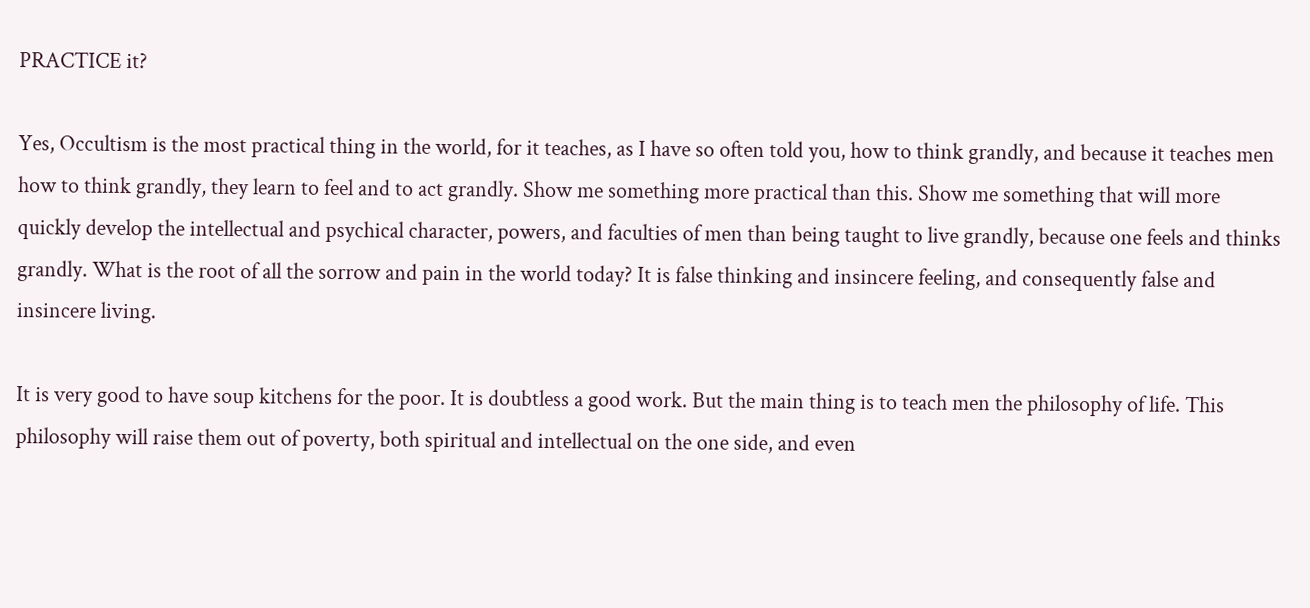PRACTICE it?

Yes, Occultism is the most practical thing in the world, for it teaches, as I have so often told you, how to think grandly, and because it teaches men how to think grandly, they learn to feel and to act grandly. Show me something more practical than this. Show me something that will more quickly develop the intellectual and psychical character, powers, and faculties of men than being taught to live grandly, because one feels and thinks grandly. What is the root of all the sorrow and pain in the world today? It is false thinking and insincere feeling, and consequently false and insincere living.

It is very good to have soup kitchens for the poor. It is doubtless a good work. But the main thing is to teach men the philosophy of life. This philosophy will raise them out of poverty, both spiritual and intellectual on the one side, and even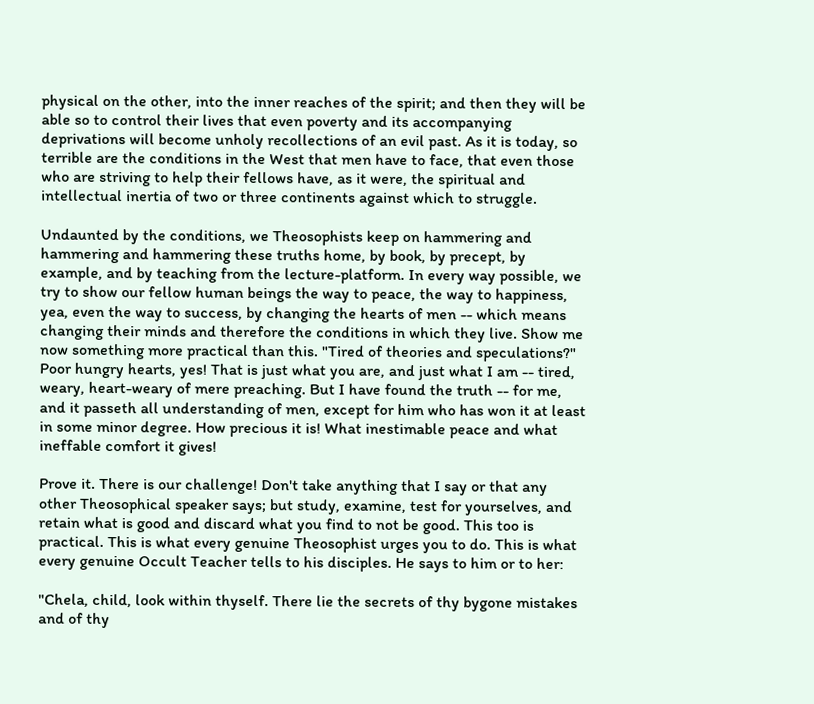physical on the other, into the inner reaches of the spirit; and then they will be able so to control their lives that even poverty and its accompanying deprivations will become unholy recollections of an evil past. As it is today, so terrible are the conditions in the West that men have to face, that even those who are striving to help their fellows have, as it were, the spiritual and intellectual inertia of two or three continents against which to struggle.

Undaunted by the conditions, we Theosophists keep on hammering and hammering and hammering these truths home, by book, by precept, by example, and by teaching from the lecture-platform. In every way possible, we try to show our fellow human beings the way to peace, the way to happiness, yea, even the way to success, by changing the hearts of men -- which means changing their minds and therefore the conditions in which they live. Show me now something more practical than this. "Tired of theories and speculations?" Poor hungry hearts, yes! That is just what you are, and just what I am -- tired, weary, heart-weary of mere preaching. But I have found the truth -- for me, and it passeth all understanding of men, except for him who has won it at least in some minor degree. How precious it is! What inestimable peace and what ineffable comfort it gives!

Prove it. There is our challenge! Don't take anything that I say or that any other Theosophical speaker says; but study, examine, test for yourselves, and retain what is good and discard what you find to not be good. This too is practical. This is what every genuine Theosophist urges you to do. This is what every genuine Occult Teacher tells to his disciples. He says to him or to her:

"Chela, child, look within thyself. There lie the secrets of thy bygone mistakes and of thy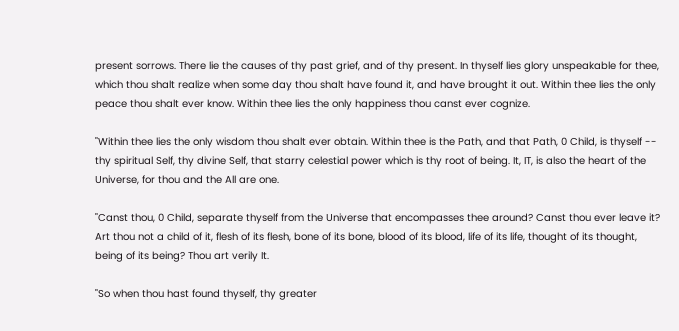present sorrows. There lie the causes of thy past grief, and of thy present. In thyself lies glory unspeakable for thee, which thou shalt realize when some day thou shalt have found it, and have brought it out. Within thee lies the only peace thou shalt ever know. Within thee lies the only happiness thou canst ever cognize.

"Within thee lies the only wisdom thou shalt ever obtain. Within thee is the Path, and that Path, 0 Child, is thyself -- thy spiritual Self, thy divine Self, that starry celestial power which is thy root of being. It, IT, is also the heart of the Universe, for thou and the All are one.

"Canst thou, 0 Child, separate thyself from the Universe that encompasses thee around? Canst thou ever leave it? Art thou not a child of it, flesh of its flesh, bone of its bone, blood of its blood, life of its life, thought of its thought, being of its being? Thou art verily It.

"So when thou hast found thyself, thy greater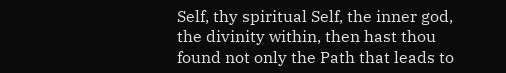Self, thy spiritual Self, the inner god, the divinity within, then hast thou found not only the Path that leads to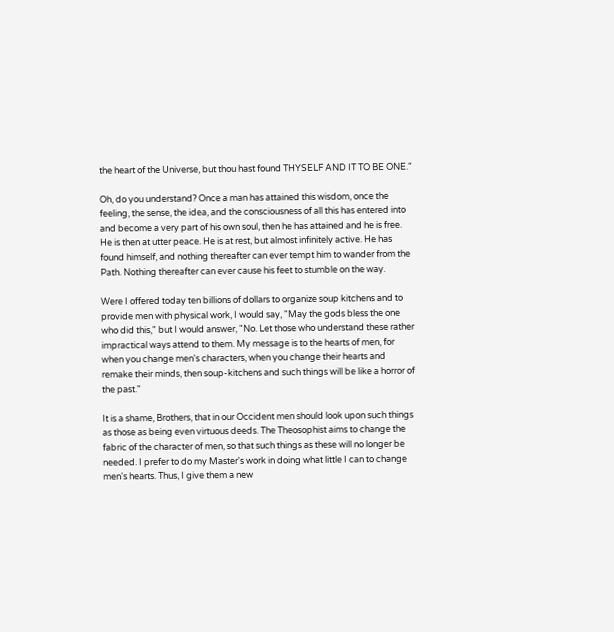the heart of the Universe, but thou hast found THYSELF AND IT TO BE ONE."

Oh, do you understand? Once a man has attained this wisdom, once the feeling, the sense, the idea, and the consciousness of all this has entered into and become a very part of his own soul, then he has attained and he is free. He is then at utter peace. He is at rest, but almost infinitely active. He has found himself, and nothing thereafter can ever tempt him to wander from the Path. Nothing thereafter can ever cause his feet to stumble on the way.

Were I offered today ten billions of dollars to organize soup kitchens and to provide men with physical work, I would say, "May the gods bless the one who did this," but I would answer, "No. Let those who understand these rather impractical ways attend to them. My message is to the hearts of men, for when you change men's characters, when you change their hearts and remake their minds, then soup-kitchens and such things will be like a horror of the past."

It is a shame, Brothers, that in our Occident men should look upon such things as those as being even virtuous deeds. The Theosophist aims to change the fabric of the character of men, so that such things as these will no longer be needed. I prefer to do my Master's work in doing what little I can to change men's hearts. Thus, I give them a new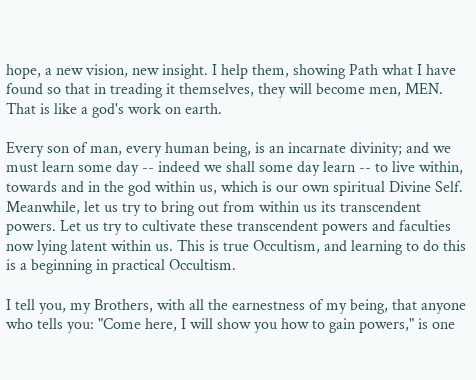hope, a new vision, new insight. I help them, showing Path what I have found so that in treading it themselves, they will become men, MEN. That is like a god's work on earth.

Every son of man, every human being, is an incarnate divinity; and we must learn some day -- indeed we shall some day learn -- to live within, towards and in the god within us, which is our own spiritual Divine Self. Meanwhile, let us try to bring out from within us its transcendent powers. Let us try to cultivate these transcendent powers and faculties now lying latent within us. This is true Occultism, and learning to do this is a beginning in practical Occultism.

I tell you, my Brothers, with all the earnestness of my being, that anyone who tells you: "Come here, I will show you how to gain powers," is one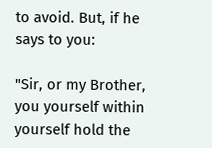to avoid. But, if he says to you:

"Sir, or my Brother, you yourself within yourself hold the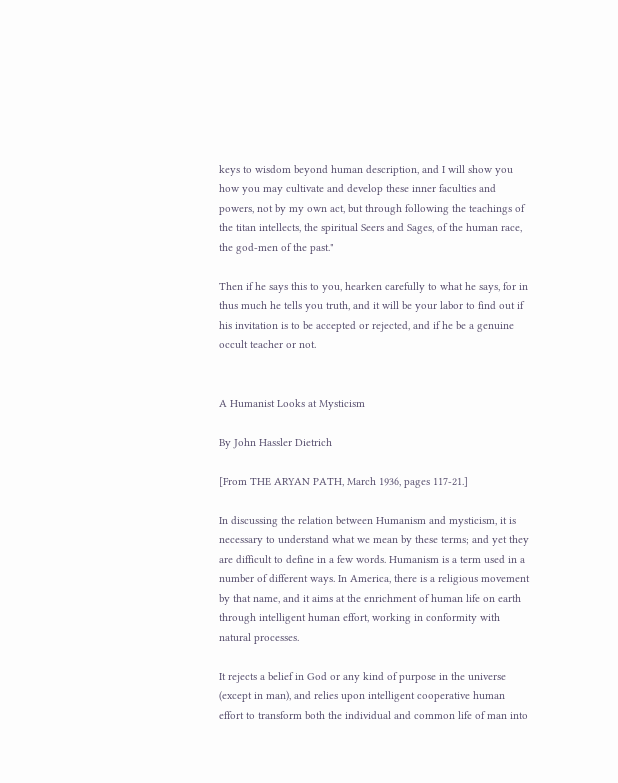keys to wisdom beyond human description, and I will show you how you may cultivate and develop these inner faculties and powers, not by my own act, but through following the teachings of the titan intellects, the spiritual Seers and Sages, of the human race, the god-men of the past."

Then if he says this to you, hearken carefully to what he says, for in thus much he tells you truth, and it will be your labor to find out if his invitation is to be accepted or rejected, and if he be a genuine occult teacher or not.


A Humanist Looks at Mysticism

By John Hassler Dietrich

[From THE ARYAN PATH, March 1936, pages 117-21.]

In discussing the relation between Humanism and mysticism, it is necessary to understand what we mean by these terms; and yet they are difficult to define in a few words. Humanism is a term used in a number of different ways. In America, there is a religious movement by that name, and it aims at the enrichment of human life on earth through intelligent human effort, working in conformity with natural processes.

It rejects a belief in God or any kind of purpose in the universe (except in man), and relies upon intelligent cooperative human effort to transform both the individual and common life of man into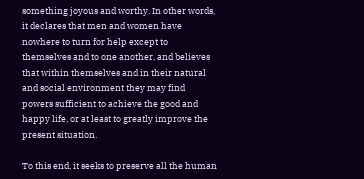something joyous and worthy. In other words, it declares that men and women have nowhere to turn for help except to themselves and to one another, and believes that within themselves and in their natural and social environment they may find powers sufficient to achieve the good and happy life, or at least to greatly improve the present situation.

To this end, it seeks to preserve all the human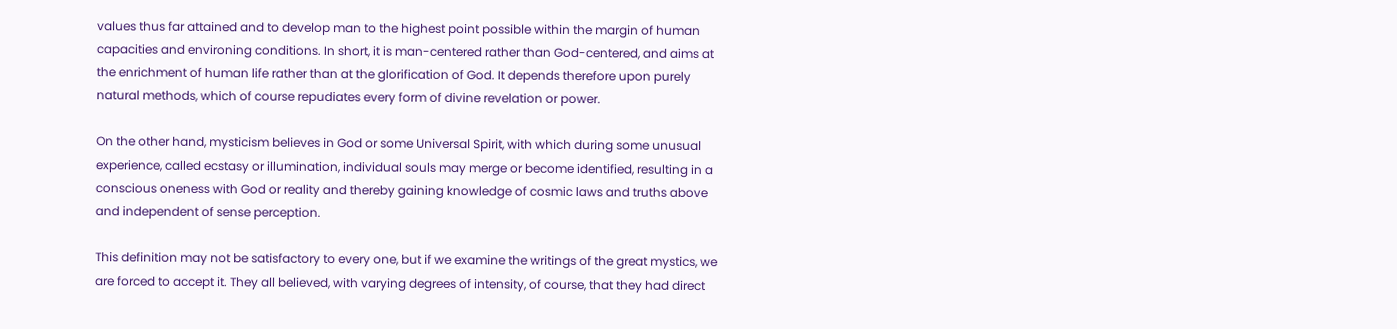values thus far attained and to develop man to the highest point possible within the margin of human capacities and environing conditions. In short, it is man-centered rather than God-centered, and aims at the enrichment of human life rather than at the glorification of God. It depends therefore upon purely natural methods, which of course repudiates every form of divine revelation or power.

On the other hand, mysticism believes in God or some Universal Spirit, with which during some unusual experience, called ecstasy or illumination, individual souls may merge or become identified, resulting in a conscious oneness with God or reality and thereby gaining knowledge of cosmic laws and truths above and independent of sense perception.

This definition may not be satisfactory to every one, but if we examine the writings of the great mystics, we are forced to accept it. They all believed, with varying degrees of intensity, of course, that they had direct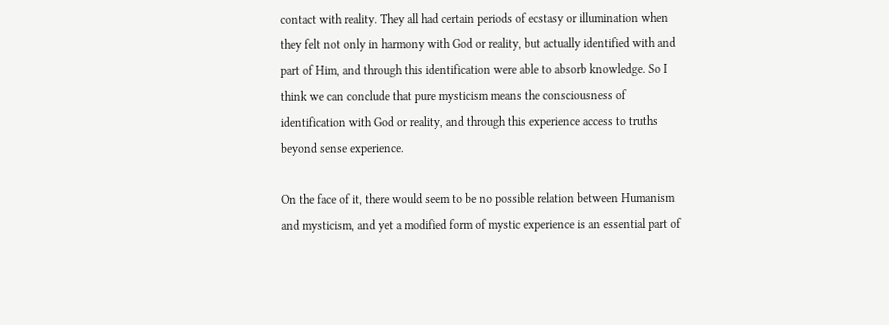contact with reality. They all had certain periods of ecstasy or illumination when they felt not only in harmony with God or reality, but actually identified with and part of Him, and through this identification were able to absorb knowledge. So I think we can conclude that pure mysticism means the consciousness of identification with God or reality, and through this experience access to truths beyond sense experience.

On the face of it, there would seem to be no possible relation between Humanism and mysticism, and yet a modified form of mystic experience is an essential part of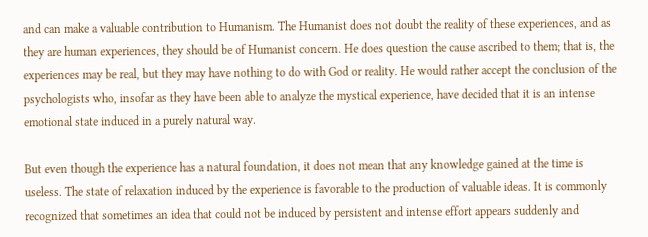and can make a valuable contribution to Humanism. The Humanist does not doubt the reality of these experiences, and as they are human experiences, they should be of Humanist concern. He does question the cause ascribed to them; that is, the experiences may be real, but they may have nothing to do with God or reality. He would rather accept the conclusion of the psychologists who, insofar as they have been able to analyze the mystical experience, have decided that it is an intense emotional state induced in a purely natural way.

But even though the experience has a natural foundation, it does not mean that any knowledge gained at the time is useless. The state of relaxation induced by the experience is favorable to the production of valuable ideas. It is commonly recognized that sometimes an idea that could not be induced by persistent and intense effort appears suddenly and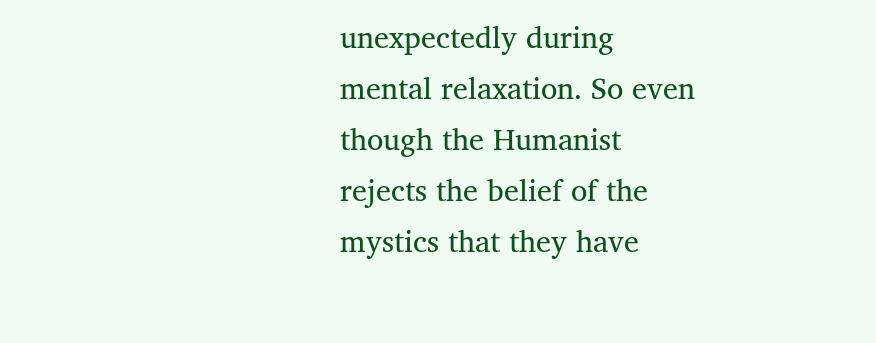unexpectedly during mental relaxation. So even though the Humanist rejects the belief of the mystics that they have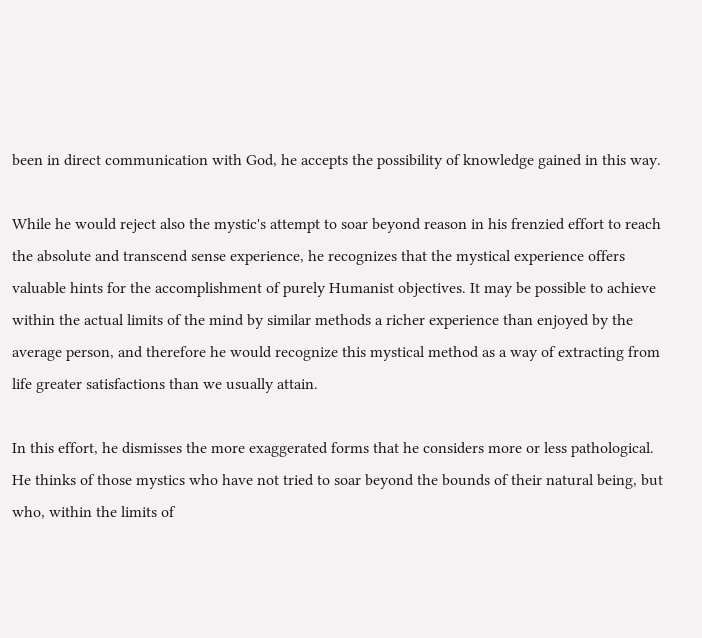been in direct communication with God, he accepts the possibility of knowledge gained in this way.

While he would reject also the mystic's attempt to soar beyond reason in his frenzied effort to reach the absolute and transcend sense experience, he recognizes that the mystical experience offers valuable hints for the accomplishment of purely Humanist objectives. It may be possible to achieve within the actual limits of the mind by similar methods a richer experience than enjoyed by the average person, and therefore he would recognize this mystical method as a way of extracting from life greater satisfactions than we usually attain.

In this effort, he dismisses the more exaggerated forms that he considers more or less pathological. He thinks of those mystics who have not tried to soar beyond the bounds of their natural being, but who, within the limits of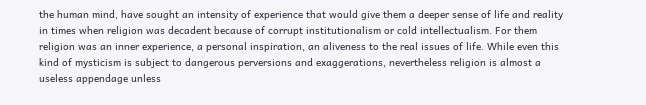the human mind, have sought an intensity of experience that would give them a deeper sense of life and reality in times when religion was decadent because of corrupt institutionalism or cold intellectualism. For them religion was an inner experience, a personal inspiration, an aliveness to the real issues of life. While even this kind of mysticism is subject to dangerous perversions and exaggerations, nevertheless religion is almost a useless appendage unless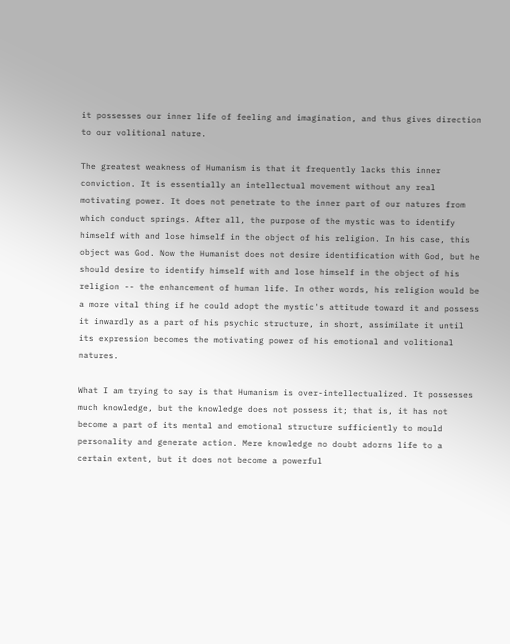it possesses our inner life of feeling and imagination, and thus gives direction to our volitional nature.

The greatest weakness of Humanism is that it frequently lacks this inner conviction. It is essentially an intellectual movement without any real motivating power. It does not penetrate to the inner part of our natures from which conduct springs. After all, the purpose of the mystic was to identify himself with and lose himself in the object of his religion. In his case, this object was God. Now the Humanist does not desire identification with God, but he should desire to identify himself with and lose himself in the object of his religion -- the enhancement of human life. In other words, his religion would be a more vital thing if he could adopt the mystic's attitude toward it and possess it inwardly as a part of his psychic structure, in short, assimilate it until its expression becomes the motivating power of his emotional and volitional natures.

What I am trying to say is that Humanism is over-intellectualized. It possesses much knowledge, but the knowledge does not possess it; that is, it has not become a part of its mental and emotional structure sufficiently to mould personality and generate action. Mere knowledge no doubt adorns life to a certain extent, but it does not become a powerful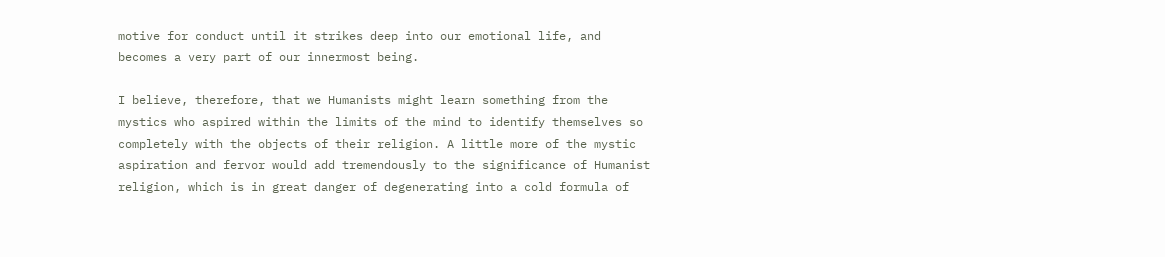motive for conduct until it strikes deep into our emotional life, and becomes a very part of our innermost being.

I believe, therefore, that we Humanists might learn something from the mystics who aspired within the limits of the mind to identify themselves so completely with the objects of their religion. A little more of the mystic aspiration and fervor would add tremendously to the significance of Humanist religion, which is in great danger of degenerating into a cold formula of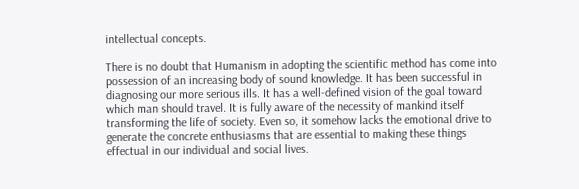intellectual concepts.

There is no doubt that Humanism in adopting the scientific method has come into possession of an increasing body of sound knowledge. It has been successful in diagnosing our more serious ills. It has a well-defined vision of the goal toward which man should travel. It is fully aware of the necessity of mankind itself transforming the life of society. Even so, it somehow lacks the emotional drive to generate the concrete enthusiasms that are essential to making these things effectual in our individual and social lives.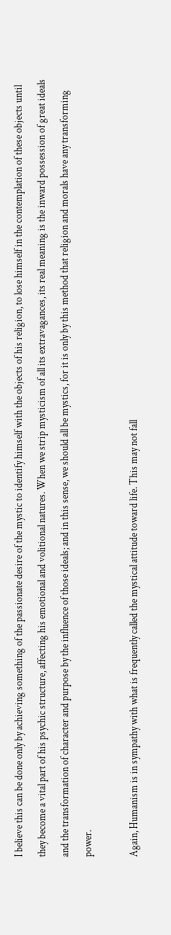I believe this can be done only by achieving something of the passionate desire of the mystic to identify himself with the objects of his religion, to lose himself in the contemplation of these objects until they become a vital part of his psychic structure, affecting his emotional and volitional natures. When we strip mysticism of all its extravagances, its real meaning is the inward possession of great ideals and the transformation of character and purpose by the influence of those ideals; and in this sense, we should all be mystics, for it is only by this method that religion and morals have any transforming power.

Again, Humanism is in sympathy with what is frequently called the mystical attitude toward life. This may not fall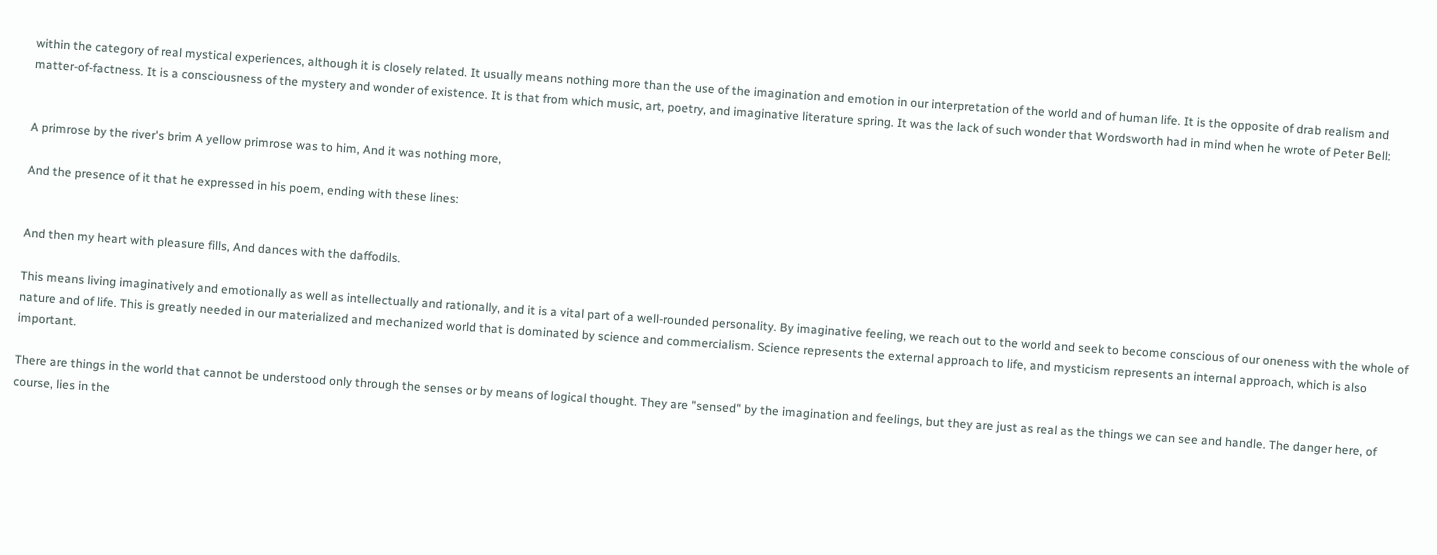within the category of real mystical experiences, although it is closely related. It usually means nothing more than the use of the imagination and emotion in our interpretation of the world and of human life. It is the opposite of drab realism and matter-of-factness. It is a consciousness of the mystery and wonder of existence. It is that from which music, art, poetry, and imaginative literature spring. It was the lack of such wonder that Wordsworth had in mind when he wrote of Peter Bell:


A primrose by the river's brim A yellow primrose was to him, And it was nothing more,

And the presence of it that he expressed in his poem, ending with these lines:


And then my heart with pleasure fills, And dances with the daffodils.

This means living imaginatively and emotionally as well as intellectually and rationally, and it is a vital part of a well-rounded personality. By imaginative feeling, we reach out to the world and seek to become conscious of our oneness with the whole of nature and of life. This is greatly needed in our materialized and mechanized world that is dominated by science and commercialism. Science represents the external approach to life, and mysticism represents an internal approach, which is also important.

There are things in the world that cannot be understood only through the senses or by means of logical thought. They are "sensed" by the imagination and feelings, but they are just as real as the things we can see and handle. The danger here, of course, lies in the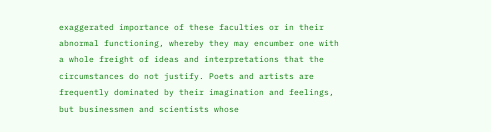exaggerated importance of these faculties or in their abnormal functioning, whereby they may encumber one with a whole freight of ideas and interpretations that the circumstances do not justify. Poets and artists are frequently dominated by their imagination and feelings, but businessmen and scientists whose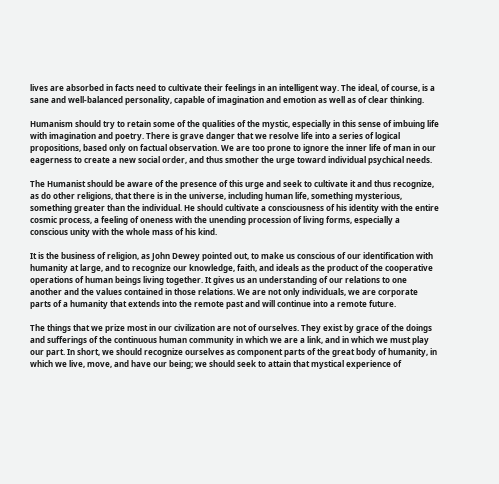lives are absorbed in facts need to cultivate their feelings in an intelligent way. The ideal, of course, is a sane and well-balanced personality, capable of imagination and emotion as well as of clear thinking.

Humanism should try to retain some of the qualities of the mystic, especially in this sense of imbuing life with imagination and poetry. There is grave danger that we resolve life into a series of logical propositions, based only on factual observation. We are too prone to ignore the inner life of man in our eagerness to create a new social order, and thus smother the urge toward individual psychical needs.

The Humanist should be aware of the presence of this urge and seek to cultivate it and thus recognize, as do other religions, that there is in the universe, including human life, something mysterious, something greater than the individual. He should cultivate a consciousness of his identity with the entire cosmic process, a feeling of oneness with the unending procession of living forms, especially a conscious unity with the whole mass of his kind.

It is the business of religion, as John Dewey pointed out, to make us conscious of our identification with humanity at large, and to recognize our knowledge, faith, and ideals as the product of the cooperative operations of human beings living together. It gives us an understanding of our relations to one another and the values contained in those relations. We are not only individuals, we are corporate parts of a humanity that extends into the remote past and will continue into a remote future.

The things that we prize most in our civilization are not of ourselves. They exist by grace of the doings and sufferings of the continuous human community in which we are a link, and in which we must play our part. In short, we should recognize ourselves as component parts of the great body of humanity, in which we live, move, and have our being; we should seek to attain that mystical experience of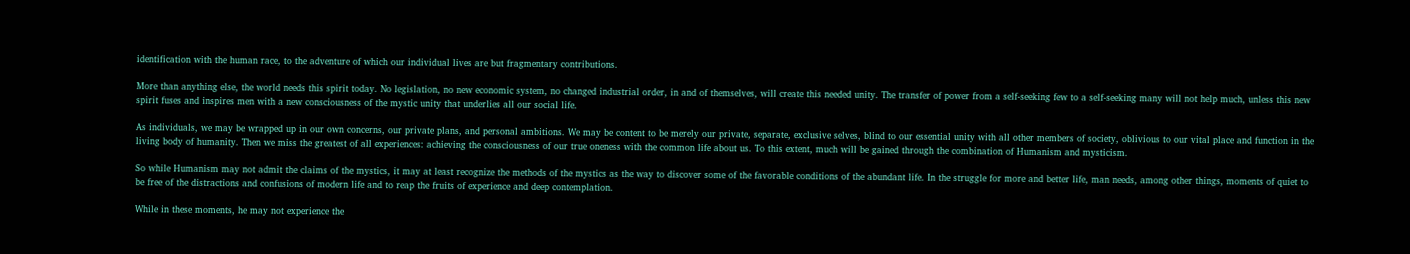identification with the human race, to the adventure of which our individual lives are but fragmentary contributions.

More than anything else, the world needs this spirit today. No legislation, no new economic system, no changed industrial order, in and of themselves, will create this needed unity. The transfer of power from a self-seeking few to a self-seeking many will not help much, unless this new spirit fuses and inspires men with a new consciousness of the mystic unity that underlies all our social life.

As individuals, we may be wrapped up in our own concerns, our private plans, and personal ambitions. We may be content to be merely our private, separate, exclusive selves, blind to our essential unity with all other members of society, oblivious to our vital place and function in the living body of humanity. Then we miss the greatest of all experiences: achieving the consciousness of our true oneness with the common life about us. To this extent, much will be gained through the combination of Humanism and mysticism.

So while Humanism may not admit the claims of the mystics, it may at least recognize the methods of the mystics as the way to discover some of the favorable conditions of the abundant life. In the struggle for more and better life, man needs, among other things, moments of quiet to be free of the distractions and confusions of modern life and to reap the fruits of experience and deep contemplation.

While in these moments, he may not experience the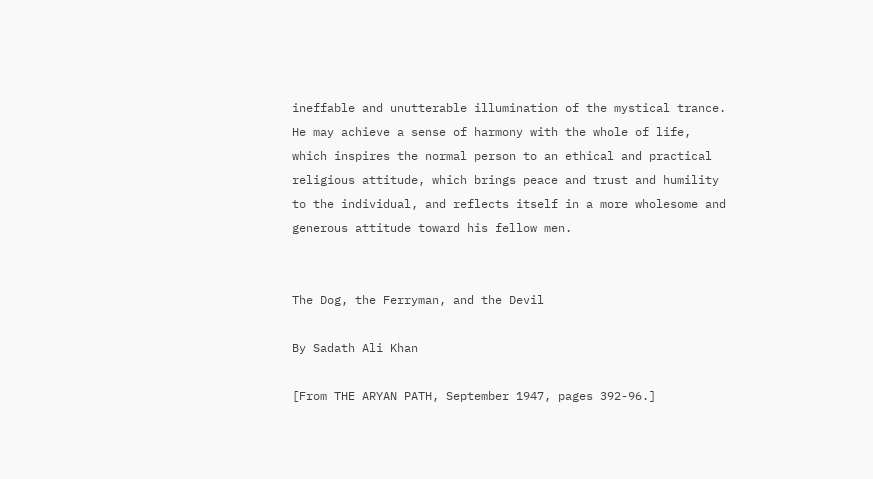ineffable and unutterable illumination of the mystical trance. He may achieve a sense of harmony with the whole of life, which inspires the normal person to an ethical and practical religious attitude, which brings peace and trust and humility to the individual, and reflects itself in a more wholesome and generous attitude toward his fellow men.


The Dog, the Ferryman, and the Devil

By Sadath Ali Khan

[From THE ARYAN PATH, September 1947, pages 392-96.]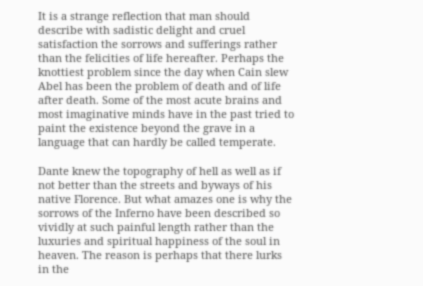It is a strange reflection that man should describe with sadistic delight and cruel satisfaction the sorrows and sufferings rather than the felicities of life hereafter. Perhaps the knottiest problem since the day when Cain slew Abel has been the problem of death and of life after death. Some of the most acute brains and most imaginative minds have in the past tried to paint the existence beyond the grave in a language that can hardly be called temperate.

Dante knew the topography of hell as well as if not better than the streets and byways of his native Florence. But what amazes one is why the sorrows of the Inferno have been described so vividly at such painful length rather than the luxuries and spiritual happiness of the soul in heaven. The reason is perhaps that there lurks in the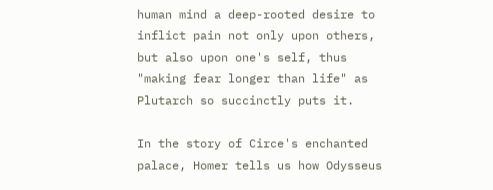human mind a deep-rooted desire to inflict pain not only upon others, but also upon one's self, thus "making fear longer than life" as Plutarch so succinctly puts it.

In the story of Circe's enchanted palace, Homer tells us how Odysseus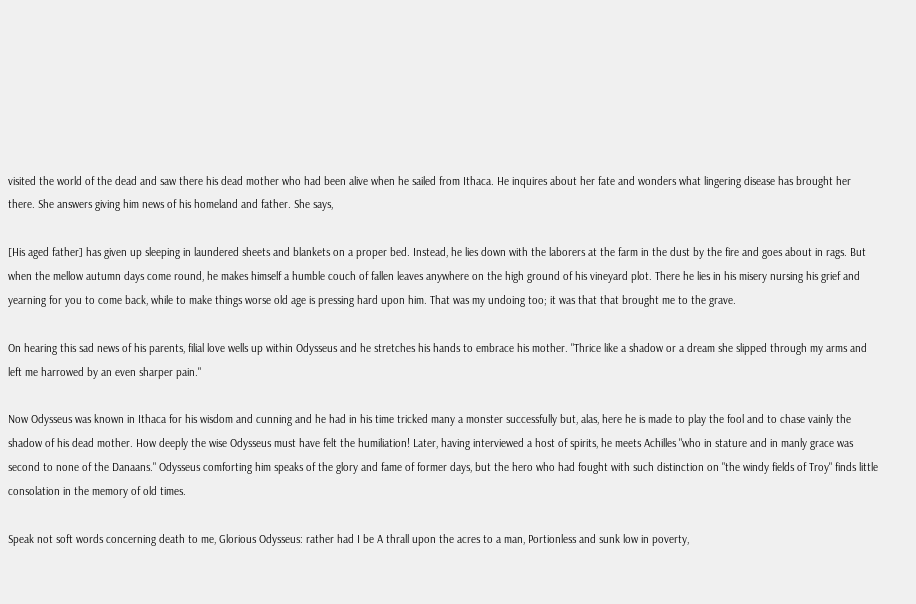visited the world of the dead and saw there his dead mother who had been alive when he sailed from Ithaca. He inquires about her fate and wonders what lingering disease has brought her there. She answers giving him news of his homeland and father. She says,

[His aged father] has given up sleeping in laundered sheets and blankets on a proper bed. Instead, he lies down with the laborers at the farm in the dust by the fire and goes about in rags. But when the mellow autumn days come round, he makes himself a humble couch of fallen leaves anywhere on the high ground of his vineyard plot. There he lies in his misery nursing his grief and yearning for you to come back, while to make things worse old age is pressing hard upon him. That was my undoing too; it was that that brought me to the grave.

On hearing this sad news of his parents, filial love wells up within Odysseus and he stretches his hands to embrace his mother. "Thrice like a shadow or a dream she slipped through my arms and left me harrowed by an even sharper pain."

Now Odysseus was known in Ithaca for his wisdom and cunning and he had in his time tricked many a monster successfully but, alas, here he is made to play the fool and to chase vainly the shadow of his dead mother. How deeply the wise Odysseus must have felt the humiliation! Later, having interviewed a host of spirits, he meets Achilles "who in stature and in manly grace was second to none of the Danaans." Odysseus comforting him speaks of the glory and fame of former days, but the hero who had fought with such distinction on "the windy fields of Troy" finds little consolation in the memory of old times.

Speak not soft words concerning death to me, Glorious Odysseus: rather had I be A thrall upon the acres to a man, Portionless and sunk low in poverty,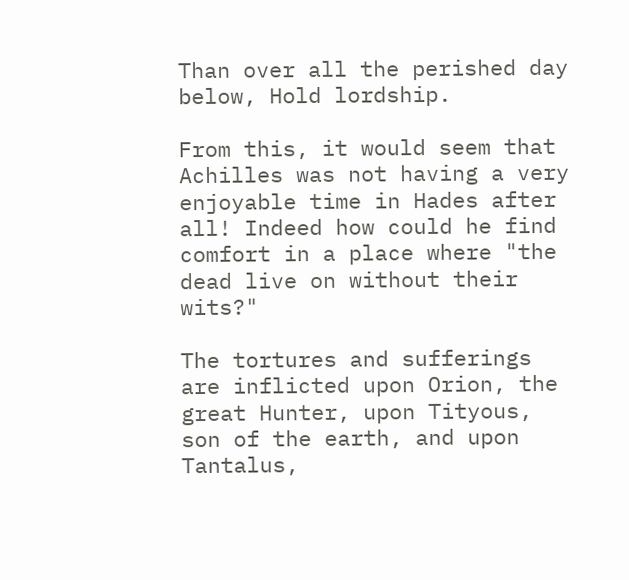Than over all the perished day below, Hold lordship.

From this, it would seem that Achilles was not having a very enjoyable time in Hades after all! Indeed how could he find comfort in a place where "the dead live on without their wits?"

The tortures and sufferings are inflicted upon Orion, the great Hunter, upon Tityous, son of the earth, and upon Tantalus,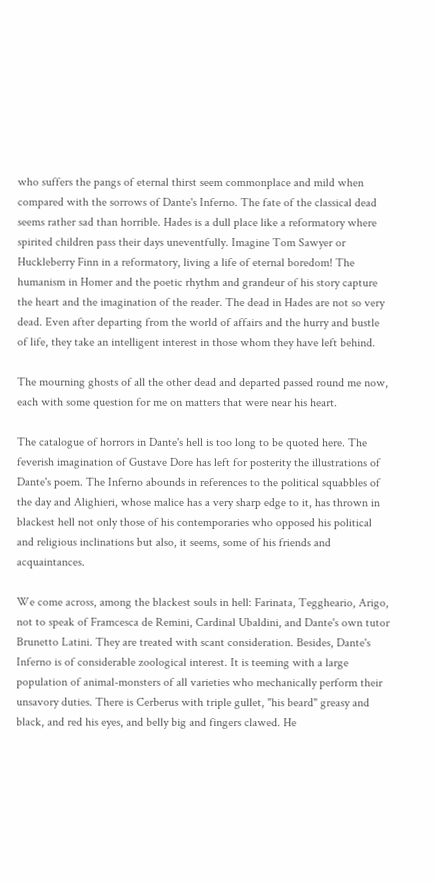who suffers the pangs of eternal thirst seem commonplace and mild when compared with the sorrows of Dante's Inferno. The fate of the classical dead seems rather sad than horrible. Hades is a dull place like a reformatory where spirited children pass their days uneventfully. Imagine Tom Sawyer or Huckleberry Finn in a reformatory, living a life of eternal boredom! The humanism in Homer and the poetic rhythm and grandeur of his story capture the heart and the imagination of the reader. The dead in Hades are not so very dead. Even after departing from the world of affairs and the hurry and bustle of life, they take an intelligent interest in those whom they have left behind.

The mourning ghosts of all the other dead and departed passed round me now, each with some question for me on matters that were near his heart.

The catalogue of horrors in Dante's hell is too long to be quoted here. The feverish imagination of Gustave Dore has left for posterity the illustrations of Dante's poem. The Inferno abounds in references to the political squabbles of the day and Alighieri, whose malice has a very sharp edge to it, has thrown in blackest hell not only those of his contemporaries who opposed his political and religious inclinations but also, it seems, some of his friends and acquaintances.

We come across, among the blackest souls in hell: Farinata, Teggheario, Arigo, not to speak of Framcesca de Remini, Cardinal Ubaldini, and Dante's own tutor Brunetto Latini. They are treated with scant consideration. Besides, Dante's Inferno is of considerable zoological interest. It is teeming with a large population of animal-monsters of all varieties who mechanically perform their unsavory duties. There is Cerberus with triple gullet, "his beard" greasy and black, and red his eyes, and belly big and fingers clawed. He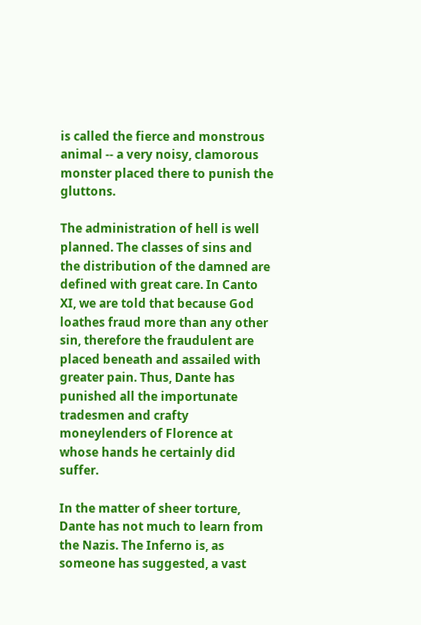is called the fierce and monstrous animal -- a very noisy, clamorous monster placed there to punish the gluttons.

The administration of hell is well planned. The classes of sins and the distribution of the damned are defined with great care. In Canto XI, we are told that because God loathes fraud more than any other sin, therefore the fraudulent are placed beneath and assailed with greater pain. Thus, Dante has punished all the importunate tradesmen and crafty moneylenders of Florence at whose hands he certainly did suffer.

In the matter of sheer torture, Dante has not much to learn from the Nazis. The Inferno is, as someone has suggested, a vast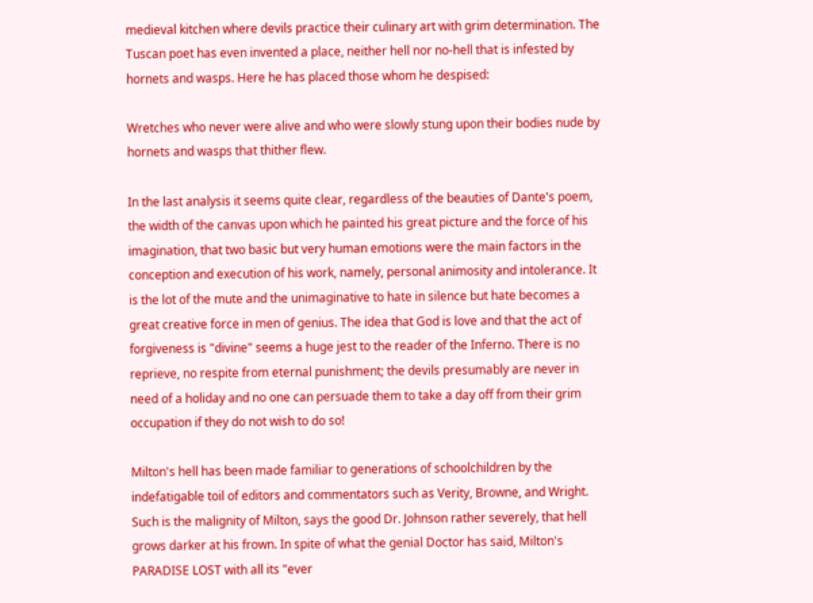medieval kitchen where devils practice their culinary art with grim determination. The Tuscan poet has even invented a place, neither hell nor no-hell that is infested by hornets and wasps. Here he has placed those whom he despised:

Wretches who never were alive and who were slowly stung upon their bodies nude by hornets and wasps that thither flew.

In the last analysis it seems quite clear, regardless of the beauties of Dante's poem, the width of the canvas upon which he painted his great picture and the force of his imagination, that two basic but very human emotions were the main factors in the conception and execution of his work, namely, personal animosity and intolerance. It is the lot of the mute and the unimaginative to hate in silence but hate becomes a great creative force in men of genius. The idea that God is love and that the act of forgiveness is "divine" seems a huge jest to the reader of the Inferno. There is no reprieve, no respite from eternal punishment; the devils presumably are never in need of a holiday and no one can persuade them to take a day off from their grim occupation if they do not wish to do so!

Milton's hell has been made familiar to generations of schoolchildren by the indefatigable toil of editors and commentators such as Verity, Browne, and Wright. Such is the malignity of Milton, says the good Dr. Johnson rather severely, that hell grows darker at his frown. In spite of what the genial Doctor has said, Milton's PARADISE LOST with all its "ever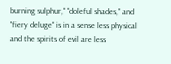burning sulphur," "doleful shades," and "fiery deluge" is in a sense less physical and the spirits of evil are less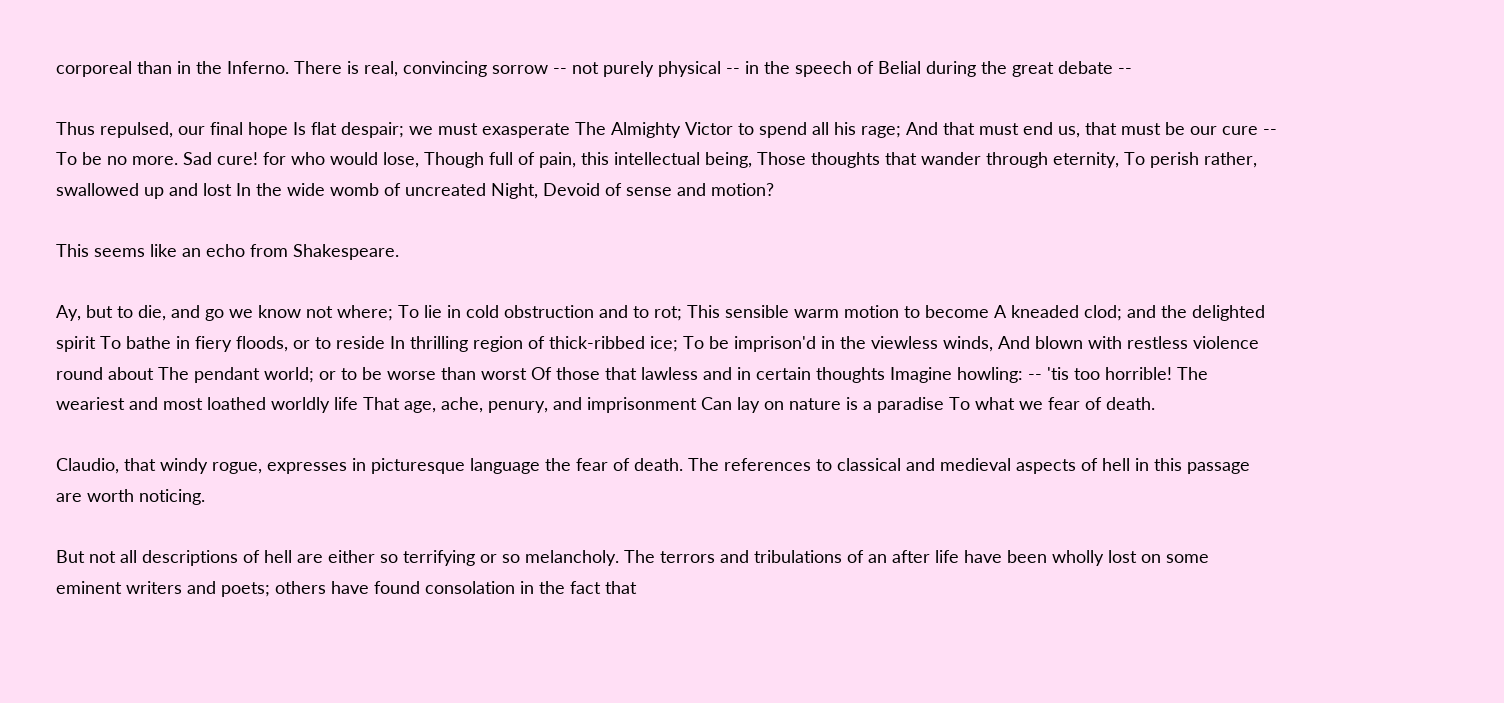corporeal than in the Inferno. There is real, convincing sorrow -- not purely physical -- in the speech of Belial during the great debate --

Thus repulsed, our final hope Is flat despair; we must exasperate The Almighty Victor to spend all his rage; And that must end us, that must be our cure -- To be no more. Sad cure! for who would lose, Though full of pain, this intellectual being, Those thoughts that wander through eternity, To perish rather, swallowed up and lost In the wide womb of uncreated Night, Devoid of sense and motion?

This seems like an echo from Shakespeare.

Ay, but to die, and go we know not where; To lie in cold obstruction and to rot; This sensible warm motion to become A kneaded clod; and the delighted spirit To bathe in fiery floods, or to reside In thrilling region of thick-ribbed ice; To be imprison'd in the viewless winds, And blown with restless violence round about The pendant world; or to be worse than worst Of those that lawless and in certain thoughts Imagine howling: -- 'tis too horrible! The weariest and most loathed worldly life That age, ache, penury, and imprisonment Can lay on nature is a paradise To what we fear of death.

Claudio, that windy rogue, expresses in picturesque language the fear of death. The references to classical and medieval aspects of hell in this passage are worth noticing.

But not all descriptions of hell are either so terrifying or so melancholy. The terrors and tribulations of an after life have been wholly lost on some eminent writers and poets; others have found consolation in the fact that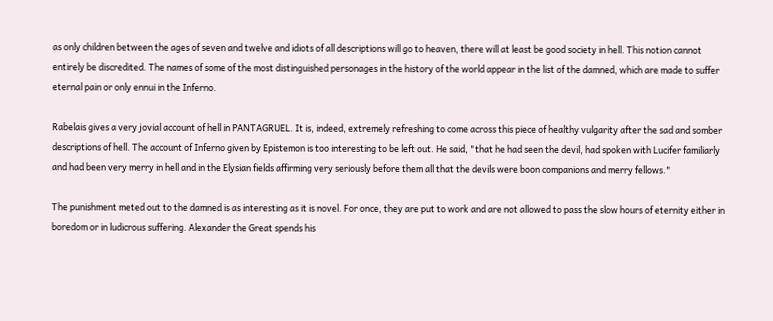as only children between the ages of seven and twelve and idiots of all descriptions will go to heaven, there will at least be good society in hell. This notion cannot entirely be discredited. The names of some of the most distinguished personages in the history of the world appear in the list of the damned, which are made to suffer eternal pain or only ennui in the Inferno.

Rabelais gives a very jovial account of hell in PANTAGRUEL. It is, indeed, extremely refreshing to come across this piece of healthy vulgarity after the sad and somber descriptions of hell. The account of Inferno given by Epistemon is too interesting to be left out. He said, "that he had seen the devil, had spoken with Lucifer familiarly and had been very merry in hell and in the Elysian fields affirming very seriously before them all that the devils were boon companions and merry fellows."

The punishment meted out to the damned is as interesting as it is novel. For once, they are put to work and are not allowed to pass the slow hours of eternity either in boredom or in ludicrous suffering. Alexander the Great spends his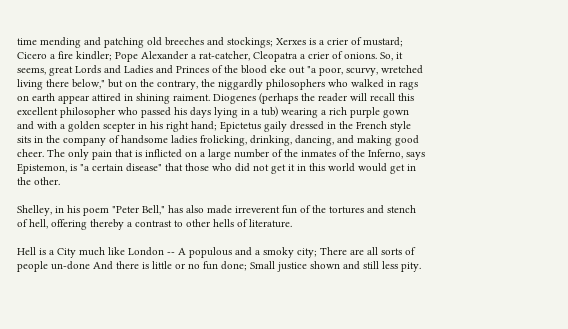time mending and patching old breeches and stockings; Xerxes is a crier of mustard; Cicero a fire kindler; Pope Alexander a rat-catcher, Cleopatra a crier of onions. So, it seems, great Lords and Ladies and Princes of the blood eke out "a poor, scurvy, wretched living there below," but on the contrary, the niggardly philosophers who walked in rags on earth appear attired in shining raiment. Diogenes (perhaps the reader will recall this excellent philosopher who passed his days lying in a tub) wearing a rich purple gown and with a golden scepter in his right hand; Epictetus gaily dressed in the French style sits in the company of handsome ladies frolicking, drinking, dancing, and making good cheer. The only pain that is inflicted on a large number of the inmates of the Inferno, says Epistemon, is "a certain disease" that those who did not get it in this world would get in the other.

Shelley, in his poem "Peter Bell," has also made irreverent fun of the tortures and stench of hell, offering thereby a contrast to other hells of literature.

Hell is a City much like London -- A populous and a smoky city; There are all sorts of people un-done And there is little or no fun done; Small justice shown and still less pity.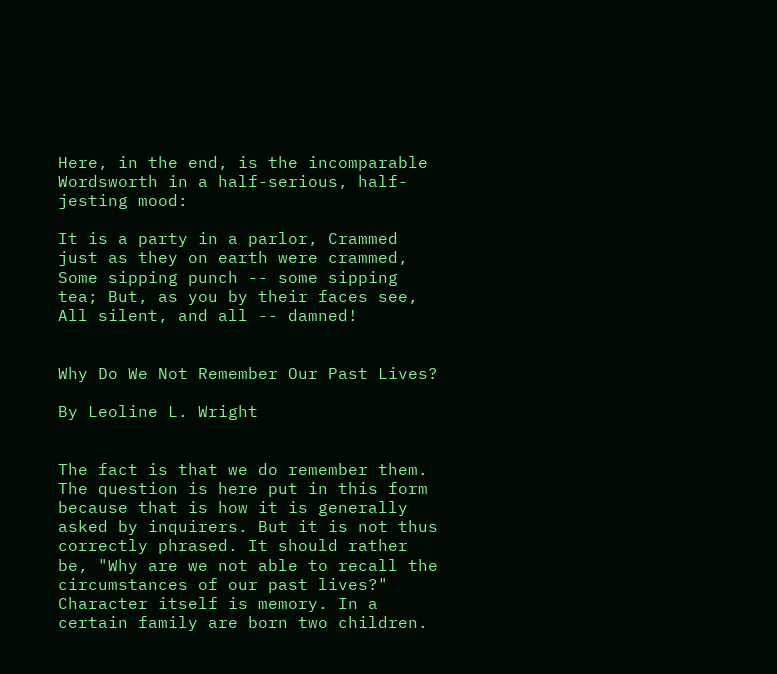Here, in the end, is the incomparable Wordsworth in a half-serious, half-jesting mood:

It is a party in a parlor, Crammed just as they on earth were crammed, Some sipping punch -- some sipping tea; But, as you by their faces see, All silent, and all -- damned!


Why Do We Not Remember Our Past Lives?

By Leoline L. Wright


The fact is that we do remember them. The question is here put in this form because that is how it is generally asked by inquirers. But it is not thus correctly phrased. It should rather be, "Why are we not able to recall the circumstances of our past lives?" Character itself is memory. In a certain family are born two children.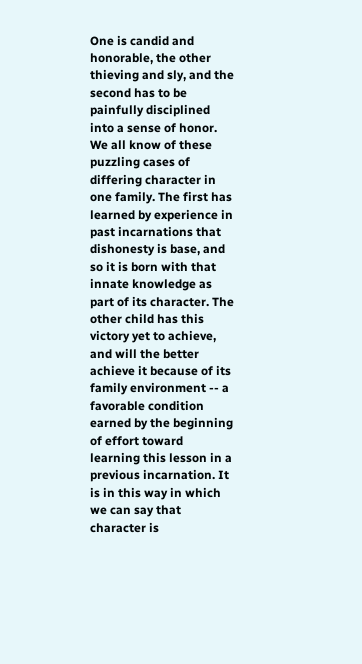One is candid and honorable, the other thieving and sly, and the second has to be painfully disciplined into a sense of honor. We all know of these puzzling cases of differing character in one family. The first has learned by experience in past incarnations that dishonesty is base, and so it is born with that innate knowledge as part of its character. The other child has this victory yet to achieve, and will the better achieve it because of its family environment -- a favorable condition earned by the beginning of effort toward learning this lesson in a previous incarnation. It is in this way in which we can say that character is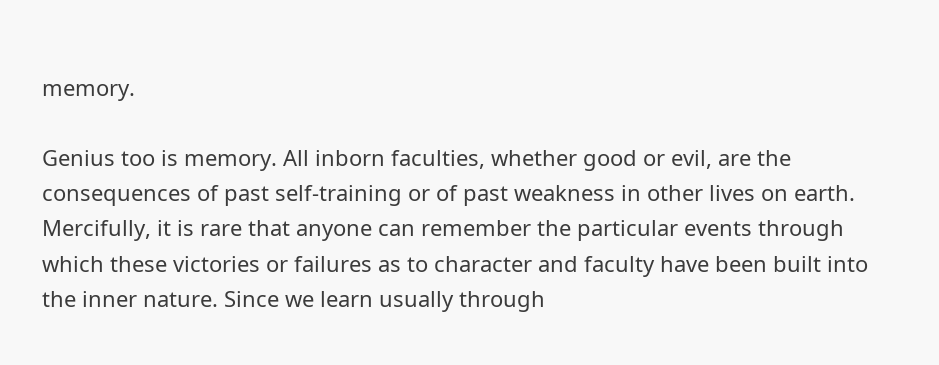memory.

Genius too is memory. All inborn faculties, whether good or evil, are the consequences of past self-training or of past weakness in other lives on earth. Mercifully, it is rare that anyone can remember the particular events through which these victories or failures as to character and faculty have been built into the inner nature. Since we learn usually through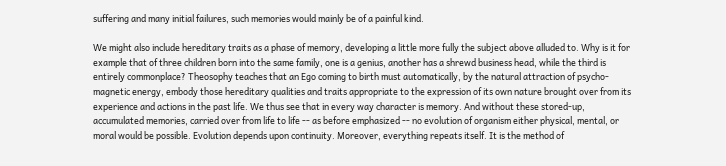suffering and many initial failures, such memories would mainly be of a painful kind.

We might also include hereditary traits as a phase of memory, developing a little more fully the subject above alluded to. Why is it for example that of three children born into the same family, one is a genius, another has a shrewd business head, while the third is entirely commonplace? Theosophy teaches that an Ego coming to birth must automatically, by the natural attraction of psycho-magnetic energy, embody those hereditary qualities and traits appropriate to the expression of its own nature brought over from its experience and actions in the past life. We thus see that in every way character is memory. And without these stored-up, accumulated memories, carried over from life to life -- as before emphasized -- no evolution of organism either physical, mental, or moral would be possible. Evolution depends upon continuity. Moreover, everything repeats itself. It is the method of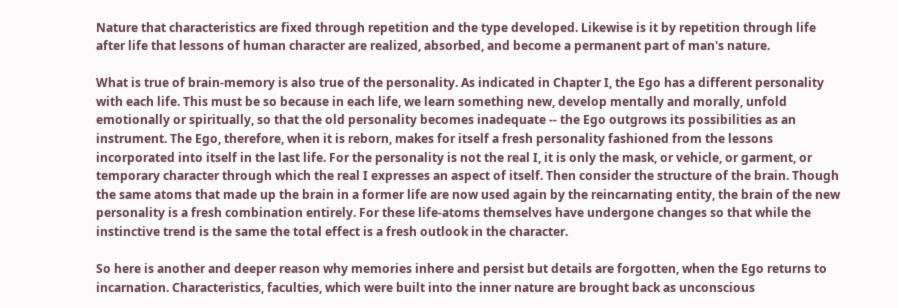Nature that characteristics are fixed through repetition and the type developed. Likewise is it by repetition through life after life that lessons of human character are realized, absorbed, and become a permanent part of man's nature.

What is true of brain-memory is also true of the personality. As indicated in Chapter I, the Ego has a different personality with each life. This must be so because in each life, we learn something new, develop mentally and morally, unfold emotionally or spiritually, so that the old personality becomes inadequate -- the Ego outgrows its possibilities as an instrument. The Ego, therefore, when it is reborn, makes for itself a fresh personality fashioned from the lessons incorporated into itself in the last life. For the personality is not the real I, it is only the mask, or vehicle, or garment, or temporary character through which the real I expresses an aspect of itself. Then consider the structure of the brain. Though the same atoms that made up the brain in a former life are now used again by the reincarnating entity, the brain of the new personality is a fresh combination entirely. For these life-atoms themselves have undergone changes so that while the instinctive trend is the same the total effect is a fresh outlook in the character.

So here is another and deeper reason why memories inhere and persist but details are forgotten, when the Ego returns to incarnation. Characteristics, faculties, which were built into the inner nature are brought back as unconscious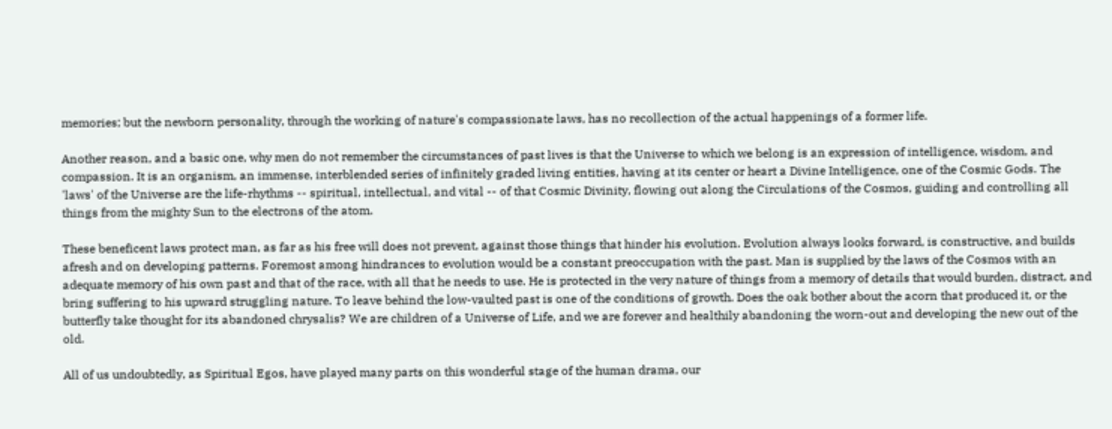memories; but the newborn personality, through the working of nature's compassionate laws, has no recollection of the actual happenings of a former life.

Another reason, and a basic one, why men do not remember the circumstances of past lives is that the Universe to which we belong is an expression of intelligence, wisdom, and compassion. It is an organism, an immense, interblended series of infinitely graded living entities, having at its center or heart a Divine Intelligence, one of the Cosmic Gods. The 'laws' of the Universe are the life-rhythms -- spiritual, intellectual, and vital -- of that Cosmic Divinity, flowing out along the Circulations of the Cosmos, guiding and controlling all things from the mighty Sun to the electrons of the atom.

These beneficent laws protect man, as far as his free will does not prevent, against those things that hinder his evolution. Evolution always looks forward, is constructive, and builds afresh and on developing patterns. Foremost among hindrances to evolution would be a constant preoccupation with the past. Man is supplied by the laws of the Cosmos with an adequate memory of his own past and that of the race, with all that he needs to use. He is protected in the very nature of things from a memory of details that would burden, distract, and bring suffering to his upward struggling nature. To leave behind the low-vaulted past is one of the conditions of growth. Does the oak bother about the acorn that produced it, or the butterfly take thought for its abandoned chrysalis? We are children of a Universe of Life, and we are forever and healthily abandoning the worn-out and developing the new out of the old.

All of us undoubtedly, as Spiritual Egos, have played many parts on this wonderful stage of the human drama, our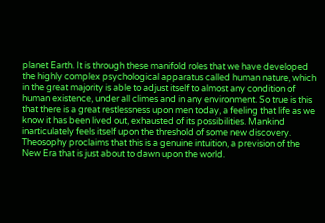planet Earth. It is through these manifold roles that we have developed the highly complex psychological apparatus called human nature, which in the great majority is able to adjust itself to almost any condition of human existence, under all climes and in any environment. So true is this that there is a great restlessness upon men today, a feeling that life as we know it has been lived out, exhausted of its possibilities. Mankind inarticulately feels itself upon the threshold of some new discovery. Theosophy proclaims that this is a genuine intuition, a prevision of the New Era that is just about to dawn upon the world.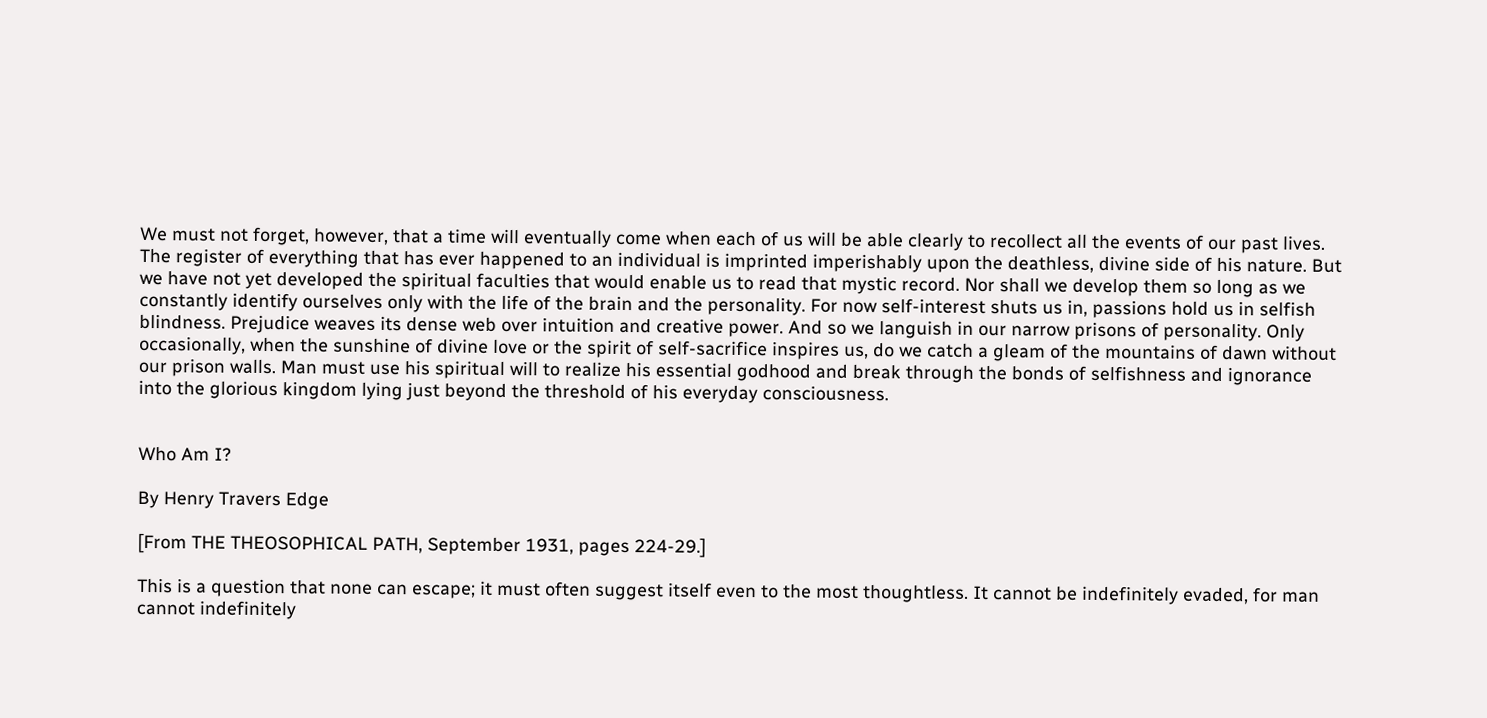We must not forget, however, that a time will eventually come when each of us will be able clearly to recollect all the events of our past lives. The register of everything that has ever happened to an individual is imprinted imperishably upon the deathless, divine side of his nature. But we have not yet developed the spiritual faculties that would enable us to read that mystic record. Nor shall we develop them so long as we constantly identify ourselves only with the life of the brain and the personality. For now self-interest shuts us in, passions hold us in selfish blindness. Prejudice weaves its dense web over intuition and creative power. And so we languish in our narrow prisons of personality. Only occasionally, when the sunshine of divine love or the spirit of self-sacrifice inspires us, do we catch a gleam of the mountains of dawn without our prison walls. Man must use his spiritual will to realize his essential godhood and break through the bonds of selfishness and ignorance into the glorious kingdom lying just beyond the threshold of his everyday consciousness.


Who Am I?

By Henry Travers Edge

[From THE THEOSOPHICAL PATH, September 1931, pages 224-29.]

This is a question that none can escape; it must often suggest itself even to the most thoughtless. It cannot be indefinitely evaded, for man cannot indefinitely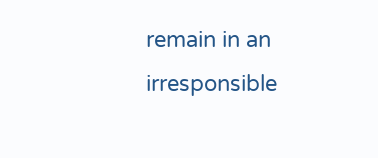remain in an irresponsible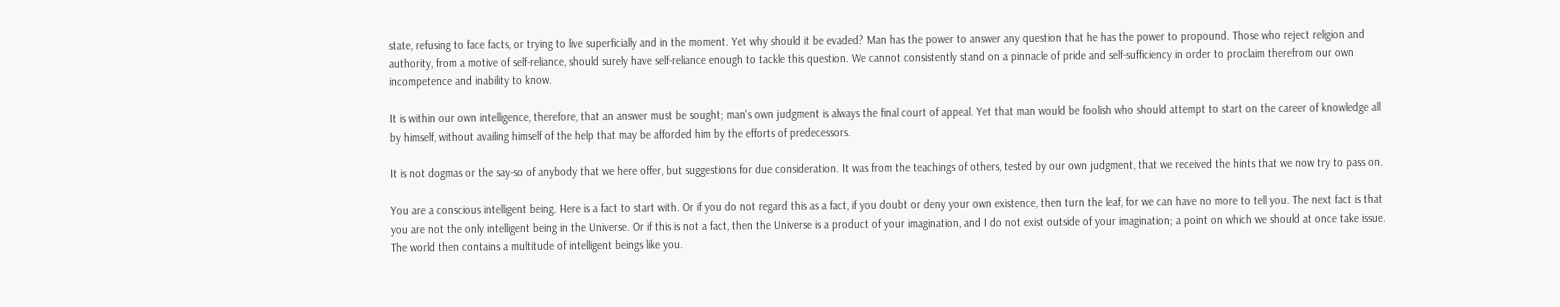state, refusing to face facts, or trying to live superficially and in the moment. Yet why should it be evaded? Man has the power to answer any question that he has the power to propound. Those who reject religion and authority, from a motive of self-reliance, should surely have self-reliance enough to tackle this question. We cannot consistently stand on a pinnacle of pride and self-sufficiency in order to proclaim therefrom our own incompetence and inability to know.

It is within our own intelligence, therefore, that an answer must be sought; man's own judgment is always the final court of appeal. Yet that man would be foolish who should attempt to start on the career of knowledge all by himself, without availing himself of the help that may be afforded him by the efforts of predecessors.

It is not dogmas or the say-so of anybody that we here offer, but suggestions for due consideration. It was from the teachings of others, tested by our own judgment, that we received the hints that we now try to pass on.

You are a conscious intelligent being. Here is a fact to start with. Or if you do not regard this as a fact, if you doubt or deny your own existence, then turn the leaf, for we can have no more to tell you. The next fact is that you are not the only intelligent being in the Universe. Or if this is not a fact, then the Universe is a product of your imagination, and I do not exist outside of your imagination; a point on which we should at once take issue. The world then contains a multitude of intelligent beings like you.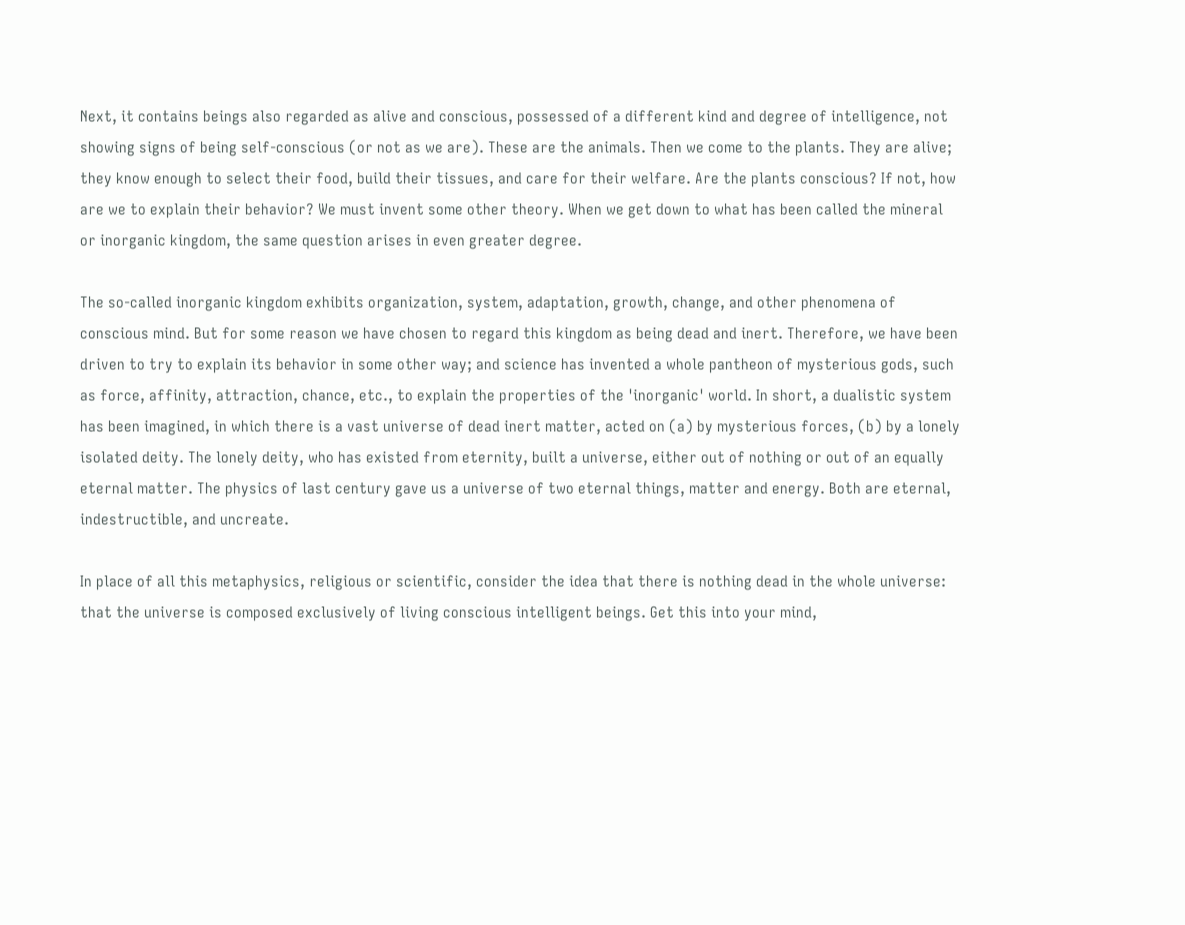Next, it contains beings also regarded as alive and conscious, possessed of a different kind and degree of intelligence, not showing signs of being self-conscious (or not as we are). These are the animals. Then we come to the plants. They are alive; they know enough to select their food, build their tissues, and care for their welfare. Are the plants conscious? If not, how are we to explain their behavior? We must invent some other theory. When we get down to what has been called the mineral or inorganic kingdom, the same question arises in even greater degree.

The so-called inorganic kingdom exhibits organization, system, adaptation, growth, change, and other phenomena of conscious mind. But for some reason we have chosen to regard this kingdom as being dead and inert. Therefore, we have been driven to try to explain its behavior in some other way; and science has invented a whole pantheon of mysterious gods, such as force, affinity, attraction, chance, etc., to explain the properties of the 'inorganic' world. In short, a dualistic system has been imagined, in which there is a vast universe of dead inert matter, acted on (a) by mysterious forces, (b) by a lonely isolated deity. The lonely deity, who has existed from eternity, built a universe, either out of nothing or out of an equally eternal matter. The physics of last century gave us a universe of two eternal things, matter and energy. Both are eternal, indestructible, and uncreate.

In place of all this metaphysics, religious or scientific, consider the idea that there is nothing dead in the whole universe: that the universe is composed exclusively of living conscious intelligent beings. Get this into your mind,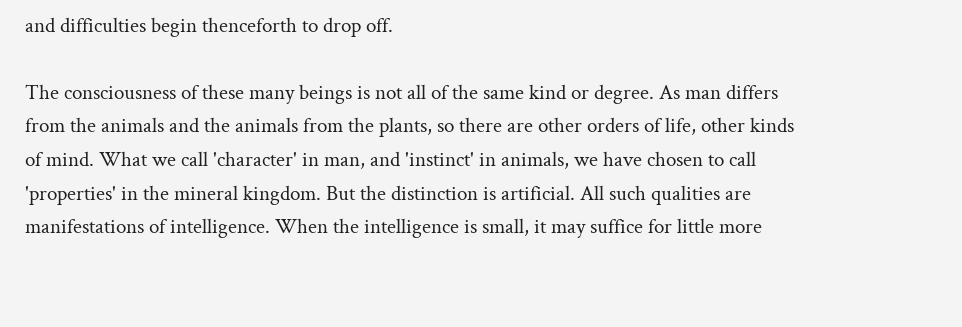and difficulties begin thenceforth to drop off.

The consciousness of these many beings is not all of the same kind or degree. As man differs from the animals and the animals from the plants, so there are other orders of life, other kinds of mind. What we call 'character' in man, and 'instinct' in animals, we have chosen to call 'properties' in the mineral kingdom. But the distinction is artificial. All such qualities are manifestations of intelligence. When the intelligence is small, it may suffice for little more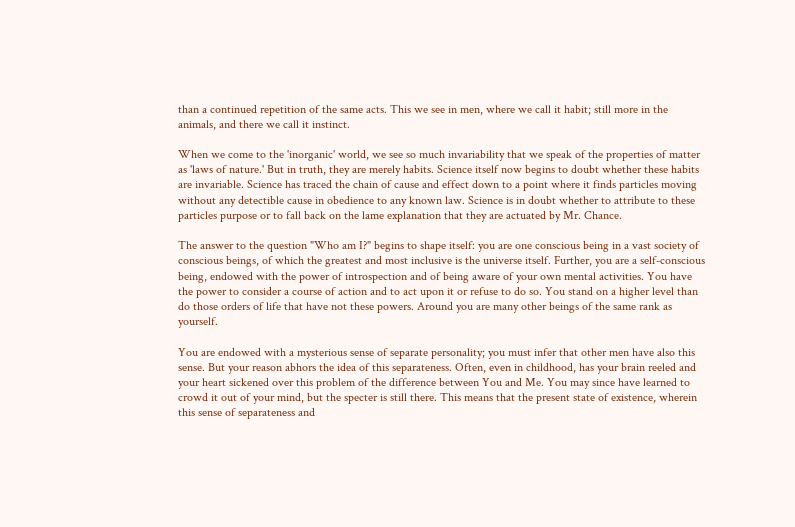than a continued repetition of the same acts. This we see in men, where we call it habit; still more in the animals, and there we call it instinct.

When we come to the 'inorganic' world, we see so much invariability that we speak of the properties of matter as 'laws of nature.' But in truth, they are merely habits. Science itself now begins to doubt whether these habits are invariable. Science has traced the chain of cause and effect down to a point where it finds particles moving without any detectible cause in obedience to any known law. Science is in doubt whether to attribute to these particles purpose or to fall back on the lame explanation that they are actuated by Mr. Chance.

The answer to the question "Who am I?" begins to shape itself: you are one conscious being in a vast society of conscious beings, of which the greatest and most inclusive is the universe itself. Further, you are a self-conscious being, endowed with the power of introspection and of being aware of your own mental activities. You have the power to consider a course of action and to act upon it or refuse to do so. You stand on a higher level than do those orders of life that have not these powers. Around you are many other beings of the same rank as yourself.

You are endowed with a mysterious sense of separate personality; you must infer that other men have also this sense. But your reason abhors the idea of this separateness. Often, even in childhood, has your brain reeled and your heart sickened over this problem of the difference between You and Me. You may since have learned to crowd it out of your mind, but the specter is still there. This means that the present state of existence, wherein this sense of separateness and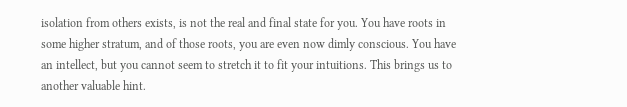isolation from others exists, is not the real and final state for you. You have roots in some higher stratum, and of those roots, you are even now dimly conscious. You have an intellect, but you cannot seem to stretch it to fit your intuitions. This brings us to another valuable hint.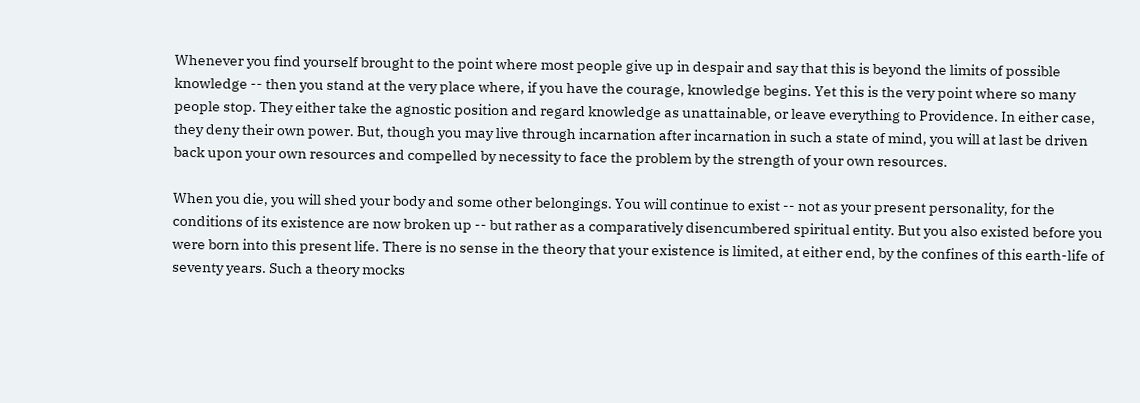Whenever you find yourself brought to the point where most people give up in despair and say that this is beyond the limits of possible knowledge -- then you stand at the very place where, if you have the courage, knowledge begins. Yet this is the very point where so many people stop. They either take the agnostic position and regard knowledge as unattainable, or leave everything to Providence. In either case, they deny their own power. But, though you may live through incarnation after incarnation in such a state of mind, you will at last be driven back upon your own resources and compelled by necessity to face the problem by the strength of your own resources.

When you die, you will shed your body and some other belongings. You will continue to exist -- not as your present personality, for the conditions of its existence are now broken up -- but rather as a comparatively disencumbered spiritual entity. But you also existed before you were born into this present life. There is no sense in the theory that your existence is limited, at either end, by the confines of this earth-life of seventy years. Such a theory mocks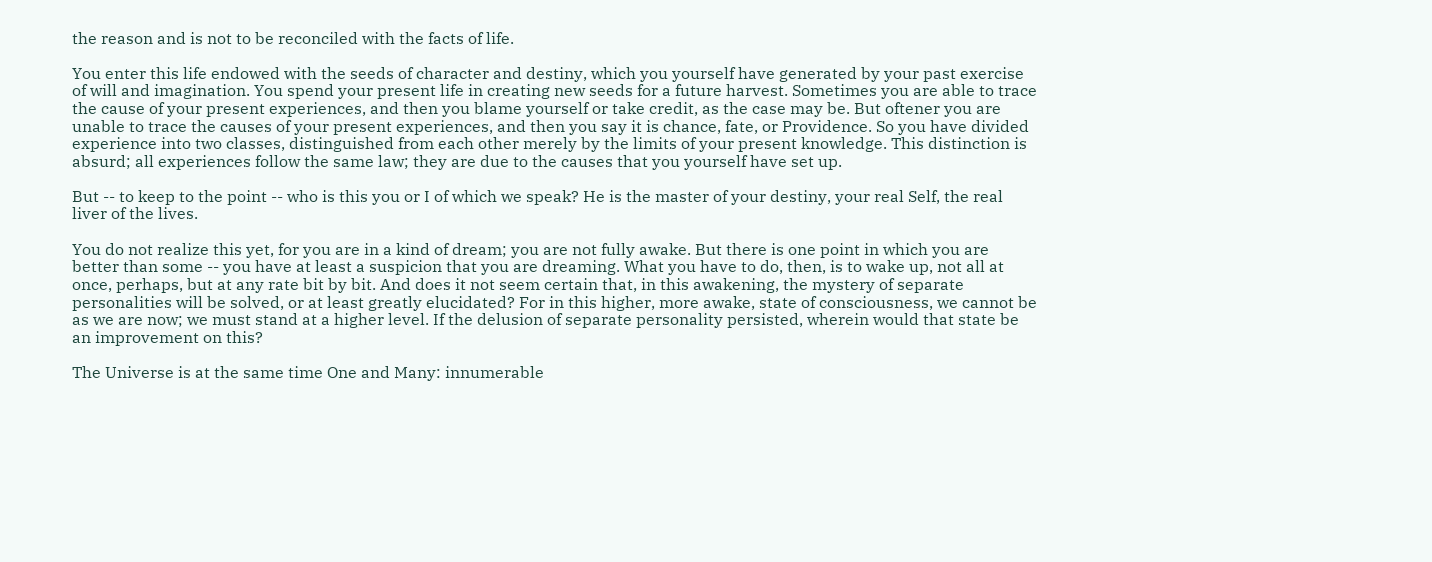the reason and is not to be reconciled with the facts of life.

You enter this life endowed with the seeds of character and destiny, which you yourself have generated by your past exercise of will and imagination. You spend your present life in creating new seeds for a future harvest. Sometimes you are able to trace the cause of your present experiences, and then you blame yourself or take credit, as the case may be. But oftener you are unable to trace the causes of your present experiences, and then you say it is chance, fate, or Providence. So you have divided experience into two classes, distinguished from each other merely by the limits of your present knowledge. This distinction is absurd; all experiences follow the same law; they are due to the causes that you yourself have set up.

But -- to keep to the point -- who is this you or I of which we speak? He is the master of your destiny, your real Self, the real liver of the lives.

You do not realize this yet, for you are in a kind of dream; you are not fully awake. But there is one point in which you are better than some -- you have at least a suspicion that you are dreaming. What you have to do, then, is to wake up, not all at once, perhaps, but at any rate bit by bit. And does it not seem certain that, in this awakening, the mystery of separate personalities will be solved, or at least greatly elucidated? For in this higher, more awake, state of consciousness, we cannot be as we are now; we must stand at a higher level. If the delusion of separate personality persisted, wherein would that state be an improvement on this?

The Universe is at the same time One and Many: innumerable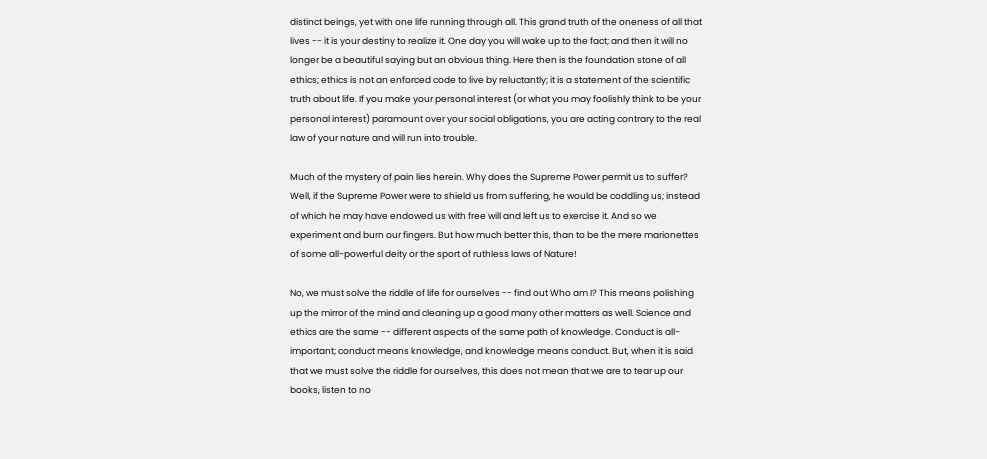distinct beings, yet with one life running through all. This grand truth of the oneness of all that lives -- it is your destiny to realize it. One day you will wake up to the fact; and then it will no longer be a beautiful saying but an obvious thing. Here then is the foundation stone of all ethics; ethics is not an enforced code to live by reluctantly; it is a statement of the scientific truth about life. If you make your personal interest (or what you may foolishly think to be your personal interest) paramount over your social obligations, you are acting contrary to the real law of your nature and will run into trouble.

Much of the mystery of pain lies herein. Why does the Supreme Power permit us to suffer? Well, if the Supreme Power were to shield us from suffering, he would be coddling us; instead of which he may have endowed us with free will and left us to exercise it. And so we experiment and burn our fingers. But how much better this, than to be the mere marionettes of some all-powerful deity or the sport of ruthless laws of Nature!

No, we must solve the riddle of life for ourselves -- find out Who am I? This means polishing up the mirror of the mind and cleaning up a good many other matters as well. Science and ethics are the same -- different aspects of the same path of knowledge. Conduct is all-important; conduct means knowledge, and knowledge means conduct. But, when it is said that we must solve the riddle for ourselves, this does not mean that we are to tear up our books, listen to no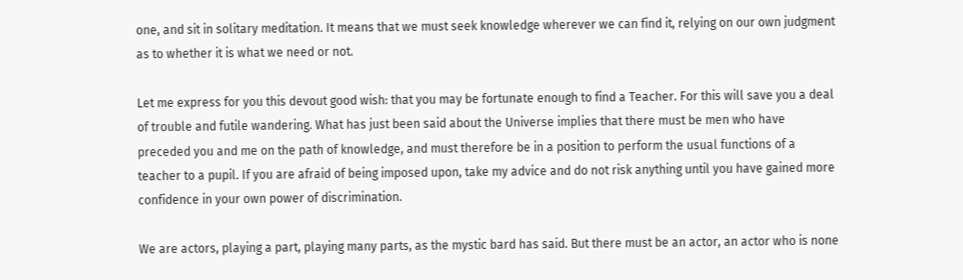one, and sit in solitary meditation. It means that we must seek knowledge wherever we can find it, relying on our own judgment as to whether it is what we need or not.

Let me express for you this devout good wish: that you may be fortunate enough to find a Teacher. For this will save you a deal of trouble and futile wandering. What has just been said about the Universe implies that there must be men who have preceded you and me on the path of knowledge, and must therefore be in a position to perform the usual functions of a teacher to a pupil. If you are afraid of being imposed upon, take my advice and do not risk anything until you have gained more confidence in your own power of discrimination.

We are actors, playing a part, playing many parts, as the mystic bard has said. But there must be an actor, an actor who is none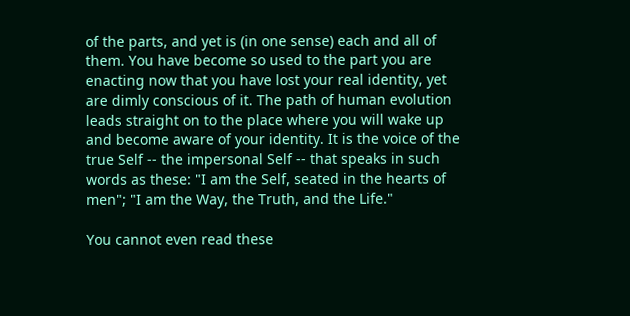of the parts, and yet is (in one sense) each and all of them. You have become so used to the part you are enacting now that you have lost your real identity, yet are dimly conscious of it. The path of human evolution leads straight on to the place where you will wake up and become aware of your identity. It is the voice of the true Self -- the impersonal Self -- that speaks in such words as these: "I am the Self, seated in the hearts of men"; "I am the Way, the Truth, and the Life."

You cannot even read these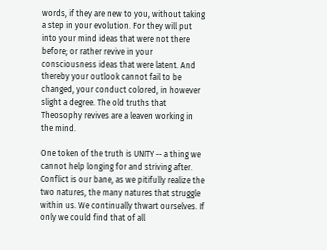words, if they are new to you, without taking a step in your evolution. For they will put into your mind ideas that were not there before; or rather revive in your consciousness ideas that were latent. And thereby your outlook cannot fail to be changed, your conduct colored, in however slight a degree. The old truths that Theosophy revives are a leaven working in the mind.

One token of the truth is UNITY -- a thing we cannot help longing for and striving after. Conflict is our bane, as we pitifully realize the two natures, the many natures that struggle within us. We continually thwart ourselves. If only we could find that of all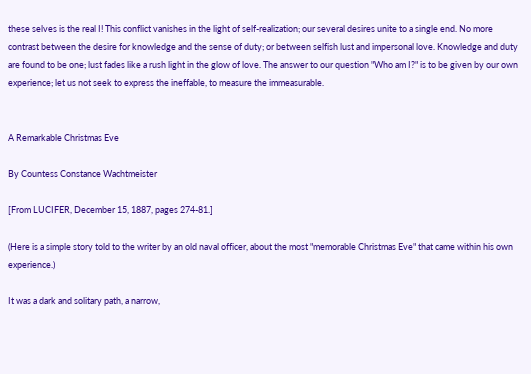these selves is the real I! This conflict vanishes in the light of self-realization; our several desires unite to a single end. No more contrast between the desire for knowledge and the sense of duty; or between selfish lust and impersonal love. Knowledge and duty are found to be one; lust fades like a rush light in the glow of love. The answer to our question "Who am I?" is to be given by our own experience; let us not seek to express the ineffable, to measure the immeasurable.


A Remarkable Christmas Eve

By Countess Constance Wachtmeister

[From LUCIFER, December 15, 1887, pages 274-81.]

(Here is a simple story told to the writer by an old naval officer, about the most "memorable Christmas Eve" that came within his own experience.)

It was a dark and solitary path, a narrow,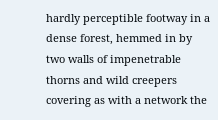hardly perceptible footway in a dense forest, hemmed in by two walls of impenetrable thorns and wild creepers covering as with a network the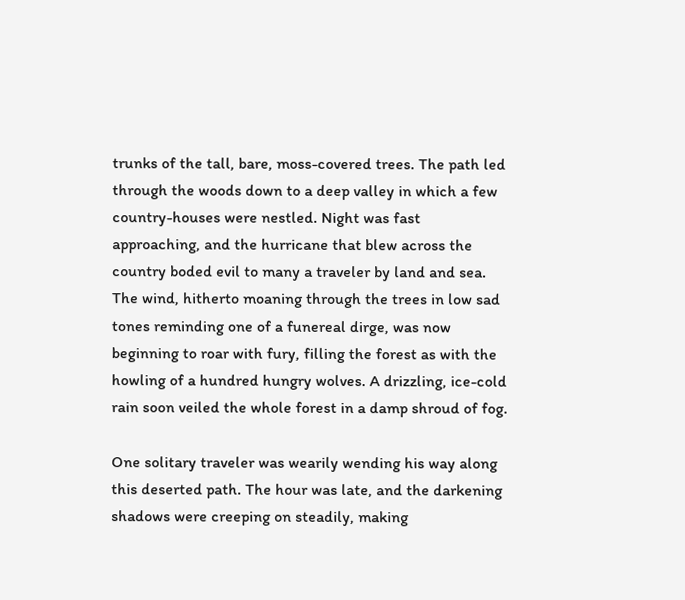trunks of the tall, bare, moss-covered trees. The path led through the woods down to a deep valley in which a few country-houses were nestled. Night was fast approaching, and the hurricane that blew across the country boded evil to many a traveler by land and sea. The wind, hitherto moaning through the trees in low sad tones reminding one of a funereal dirge, was now beginning to roar with fury, filling the forest as with the howling of a hundred hungry wolves. A drizzling, ice-cold rain soon veiled the whole forest in a damp shroud of fog.

One solitary traveler was wearily wending his way along this deserted path. The hour was late, and the darkening shadows were creeping on steadily, making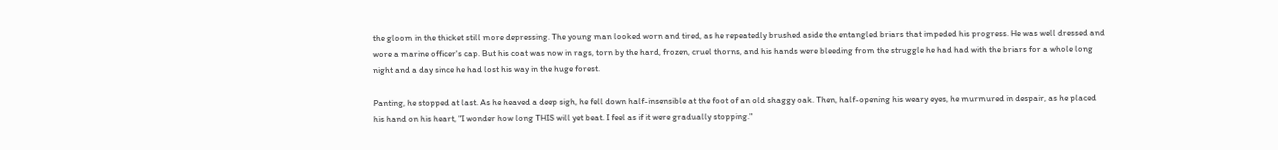the gloom in the thicket still more depressing. The young man looked worn and tired, as he repeatedly brushed aside the entangled briars that impeded his progress. He was well dressed and wore a marine officer's cap. But his coat was now in rags, torn by the hard, frozen, cruel thorns, and his hands were bleeding from the struggle he had had with the briars for a whole long night and a day since he had lost his way in the huge forest.

Panting, he stopped at last. As he heaved a deep sigh, he fell down half-insensible at the foot of an old shaggy oak. Then, half-opening his weary eyes, he murmured in despair, as he placed his hand on his heart, "I wonder how long THIS will yet beat. I feel as if it were gradually stopping."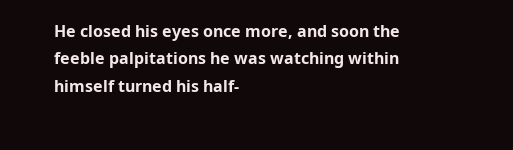He closed his eyes once more, and soon the feeble palpitations he was watching within himself turned his half-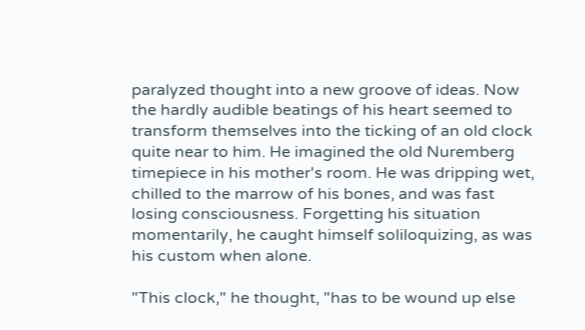paralyzed thought into a new groove of ideas. Now the hardly audible beatings of his heart seemed to transform themselves into the ticking of an old clock quite near to him. He imagined the old Nuremberg timepiece in his mother's room. He was dripping wet, chilled to the marrow of his bones, and was fast losing consciousness. Forgetting his situation momentarily, he caught himself soliloquizing, as was his custom when alone.

"This clock," he thought, "has to be wound up else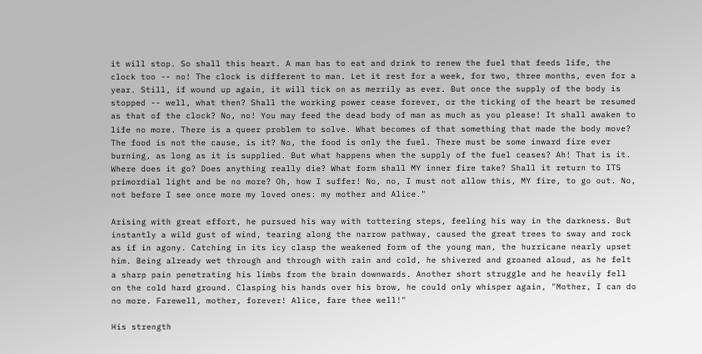it will stop. So shall this heart. A man has to eat and drink to renew the fuel that feeds life, the clock too -- no! The clock is different to man. Let it rest for a week, for two, three months, even for a year. Still, if wound up again, it will tick on as merrily as ever. But once the supply of the body is stopped -- well, what then? Shall the working power cease forever, or the ticking of the heart be resumed as that of the clock? No, no! You may feed the dead body of man as much as you please! It shall awaken to life no more. There is a queer problem to solve. What becomes of that something that made the body move? The food is not the cause, is it? No, the food is only the fuel. There must be some inward fire ever burning, as long as it is supplied. But what happens when the supply of the fuel ceases? Ah! That is it. Where does it go? Does anything really die? What form shall MY inner fire take? Shall it return to ITS primordial light and be no more? Oh, how I suffer! No, no, I must not allow this, MY fire, to go out. No, not before I see once more my loved ones: my mother and Alice."

Arising with great effort, he pursued his way with tottering steps, feeling his way in the darkness. But instantly a wild gust of wind, tearing along the narrow pathway, caused the great trees to sway and rock as if in agony. Catching in its icy clasp the weakened form of the young man, the hurricane nearly upset him. Being already wet through and through with rain and cold, he shivered and groaned aloud, as he felt a sharp pain penetrating his limbs from the brain downwards. Another short struggle and he heavily fell on the cold hard ground. Clasping his hands over his brow, he could only whisper again, "Mother, I can do no more. Farewell, mother, forever! Alice, fare thee well!"

His strength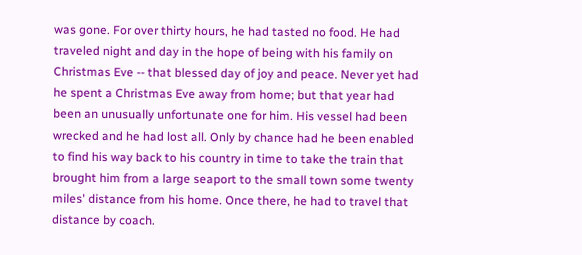was gone. For over thirty hours, he had tasted no food. He had traveled night and day in the hope of being with his family on Christmas Eve -- that blessed day of joy and peace. Never yet had he spent a Christmas Eve away from home; but that year had been an unusually unfortunate one for him. His vessel had been wrecked and he had lost all. Only by chance had he been enabled to find his way back to his country in time to take the train that brought him from a large seaport to the small town some twenty miles' distance from his home. Once there, he had to travel that distance by coach.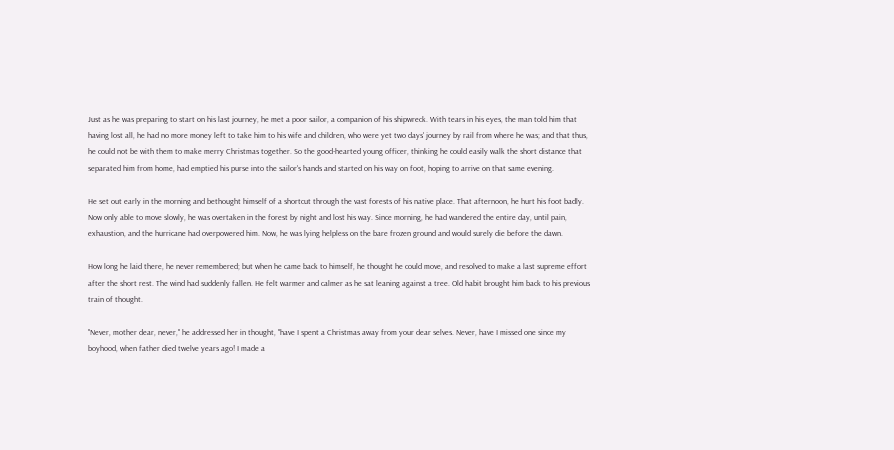Just as he was preparing to start on his last journey, he met a poor sailor, a companion of his shipwreck. With tears in his eyes, the man told him that having lost all, he had no more money left to take him to his wife and children, who were yet two days' journey by rail from where he was; and that thus, he could not be with them to make merry Christmas together. So the good-hearted young officer, thinking he could easily walk the short distance that separated him from home, had emptied his purse into the sailor's hands and started on his way on foot, hoping to arrive on that same evening.

He set out early in the morning and bethought himself of a shortcut through the vast forests of his native place. That afternoon, he hurt his foot badly. Now only able to move slowly, he was overtaken in the forest by night and lost his way. Since morning, he had wandered the entire day, until pain, exhaustion, and the hurricane had overpowered him. Now, he was lying helpless on the bare frozen ground and would surely die before the dawn.

How long he laid there, he never remembered; but when he came back to himself, he thought he could move, and resolved to make a last supreme effort after the short rest. The wind had suddenly fallen. He felt warmer and calmer as he sat leaning against a tree. Old habit brought him back to his previous train of thought.

"Never, mother dear, never," he addressed her in thought, "have I spent a Christmas away from your dear selves. Never, have I missed one since my boyhood, when father died twelve years ago! I made a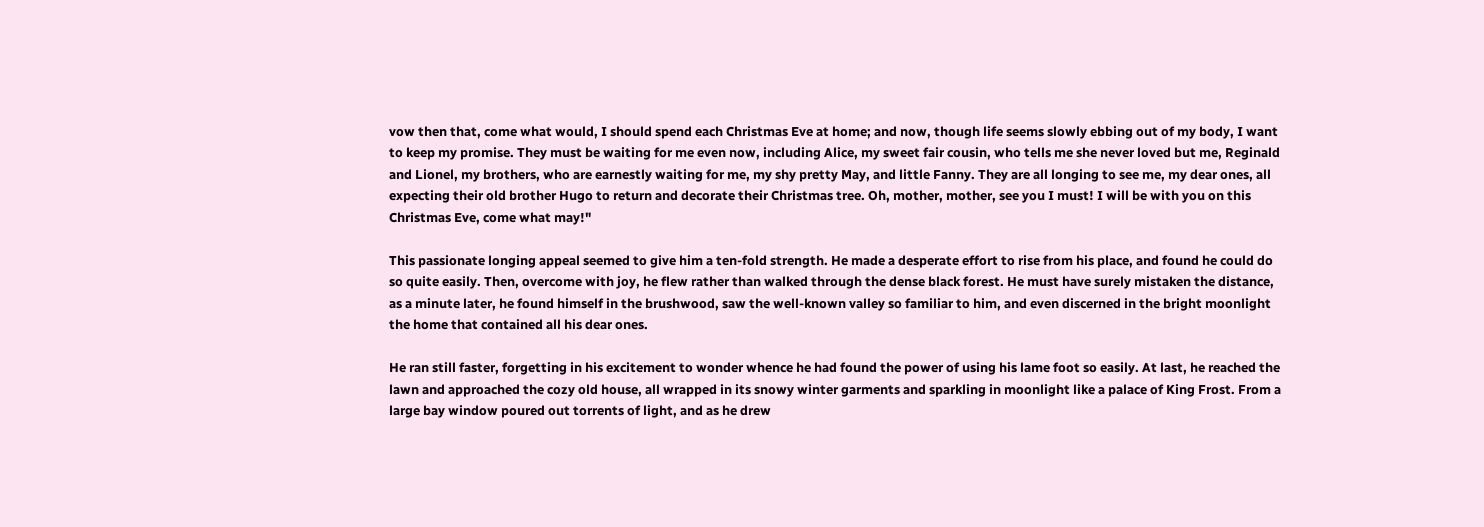vow then that, come what would, I should spend each Christmas Eve at home; and now, though life seems slowly ebbing out of my body, I want to keep my promise. They must be waiting for me even now, including Alice, my sweet fair cousin, who tells me she never loved but me, Reginald and Lionel, my brothers, who are earnestly waiting for me, my shy pretty May, and little Fanny. They are all longing to see me, my dear ones, all expecting their old brother Hugo to return and decorate their Christmas tree. Oh, mother, mother, see you I must! I will be with you on this Christmas Eve, come what may!"

This passionate longing appeal seemed to give him a ten-fold strength. He made a desperate effort to rise from his place, and found he could do so quite easily. Then, overcome with joy, he flew rather than walked through the dense black forest. He must have surely mistaken the distance, as a minute later, he found himself in the brushwood, saw the well-known valley so familiar to him, and even discerned in the bright moonlight the home that contained all his dear ones.

He ran still faster, forgetting in his excitement to wonder whence he had found the power of using his lame foot so easily. At last, he reached the lawn and approached the cozy old house, all wrapped in its snowy winter garments and sparkling in moonlight like a palace of King Frost. From a large bay window poured out torrents of light, and as he drew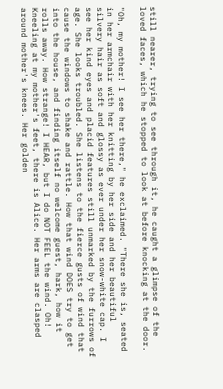still nearer, trying to see through it, he caught a glimpse of the loved faces, which he stopped to look at before knocking at the door.

"Oh, my mother! I see her there," he exclaimed. "There she is, seated in her armchair with her knitting by her side and her beautiful silvery hair as soft and glossy as ever under her snow-white cap. I see her kind eyes and placid features still unmarked by the furrows of age. She looks troubled. She listens to the fierce gusts of wind that cause the windows to shake and rattle. How that wind DOES try to get into the house, and finding itself no welcome guest, hark, how it rolls away. How strange! I HEAR, but I do NOT FEEL the wind. Oh! Kneeling at my mother's feet, there is Alice. Her arms are clasped around mother's knees. Her golden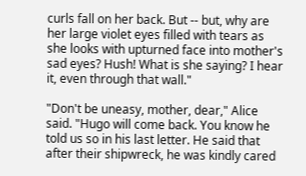curls fall on her back. But -- but, why are her large violet eyes filled with tears as she looks with upturned face into mother's sad eyes? Hush! What is she saying? I hear it, even through that wall."

"Don't be uneasy, mother, dear," Alice said. "Hugo will come back. You know he told us so in his last letter. He said that after their shipwreck, he was kindly cared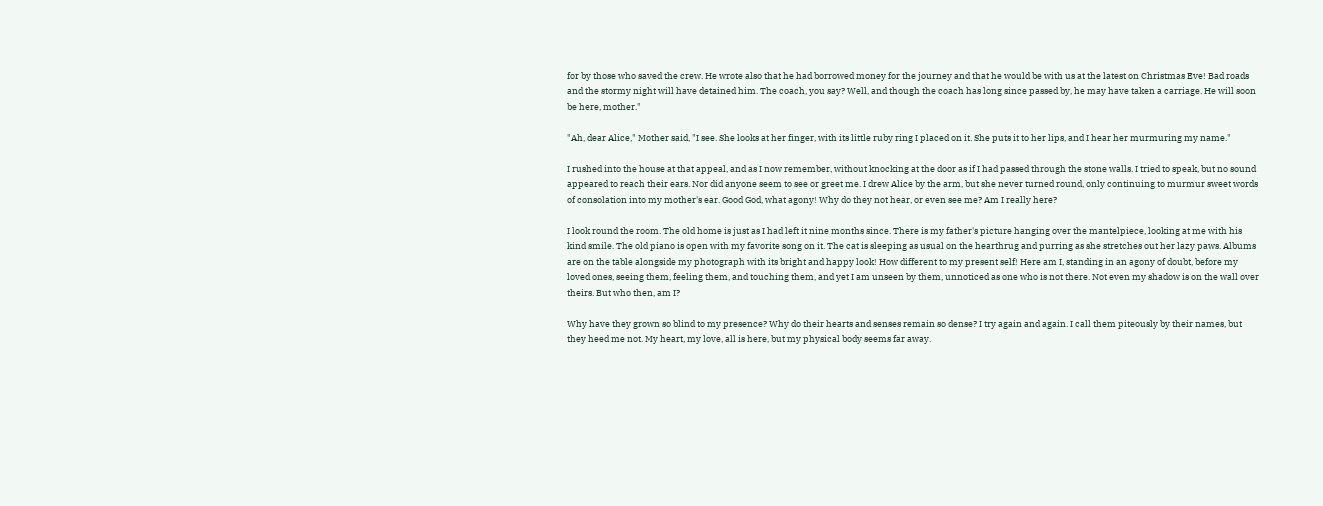for by those who saved the crew. He wrote also that he had borrowed money for the journey and that he would be with us at the latest on Christmas Eve! Bad roads and the stormy night will have detained him. The coach, you say? Well, and though the coach has long since passed by, he may have taken a carriage. He will soon be here, mother."

"Ah, dear Alice," Mother said, "I see. She looks at her finger, with its little ruby ring I placed on it. She puts it to her lips, and I hear her murmuring my name."

I rushed into the house at that appeal, and as I now remember, without knocking at the door as if I had passed through the stone walls. I tried to speak, but no sound appeared to reach their ears. Nor did anyone seem to see or greet me. I drew Alice by the arm, but she never turned round, only continuing to murmur sweet words of consolation into my mother's ear. Good God, what agony! Why do they not hear, or even see me? Am I really here?

I look round the room. The old home is just as I had left it nine months since. There is my father's picture hanging over the mantelpiece, looking at me with his kind smile. The old piano is open with my favorite song on it. The cat is sleeping as usual on the hearthrug and purring as she stretches out her lazy paws. Albums are on the table alongside my photograph with its bright and happy look! How different to my present self! Here am I, standing in an agony of doubt, before my loved ones, seeing them, feeling them, and touching them, and yet I am unseen by them, unnoticed as one who is not there. Not even my shadow is on the wall over theirs. But who then, am I?

Why have they grown so blind to my presence? Why do their hearts and senses remain so dense? I try again and again. I call them piteously by their names, but they heed me not. My heart, my love, all is here, but my physical body seems far away.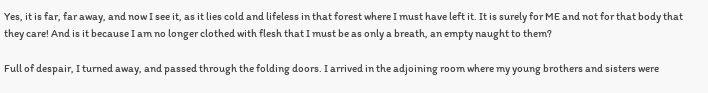Yes, it is far, far away, and now I see it, as it lies cold and lifeless in that forest where I must have left it. It is surely for ME and not for that body that they care! And is it because I am no longer clothed with flesh that I must be as only a breath, an empty naught to them?

Full of despair, I turned away, and passed through the folding doors. I arrived in the adjoining room where my young brothers and sisters were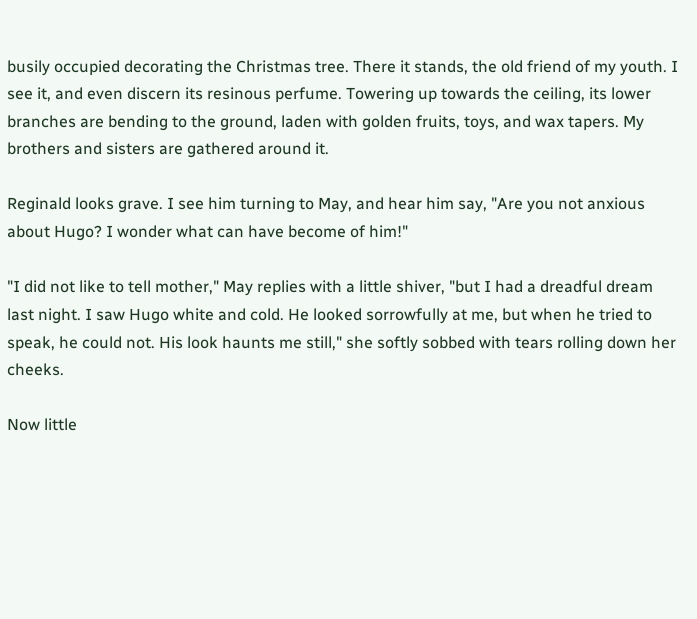busily occupied decorating the Christmas tree. There it stands, the old friend of my youth. I see it, and even discern its resinous perfume. Towering up towards the ceiling, its lower branches are bending to the ground, laden with golden fruits, toys, and wax tapers. My brothers and sisters are gathered around it.

Reginald looks grave. I see him turning to May, and hear him say, "Are you not anxious about Hugo? I wonder what can have become of him!"

"I did not like to tell mother," May replies with a little shiver, "but I had a dreadful dream last night. I saw Hugo white and cold. He looked sorrowfully at me, but when he tried to speak, he could not. His look haunts me still," she softly sobbed with tears rolling down her cheeks.

Now little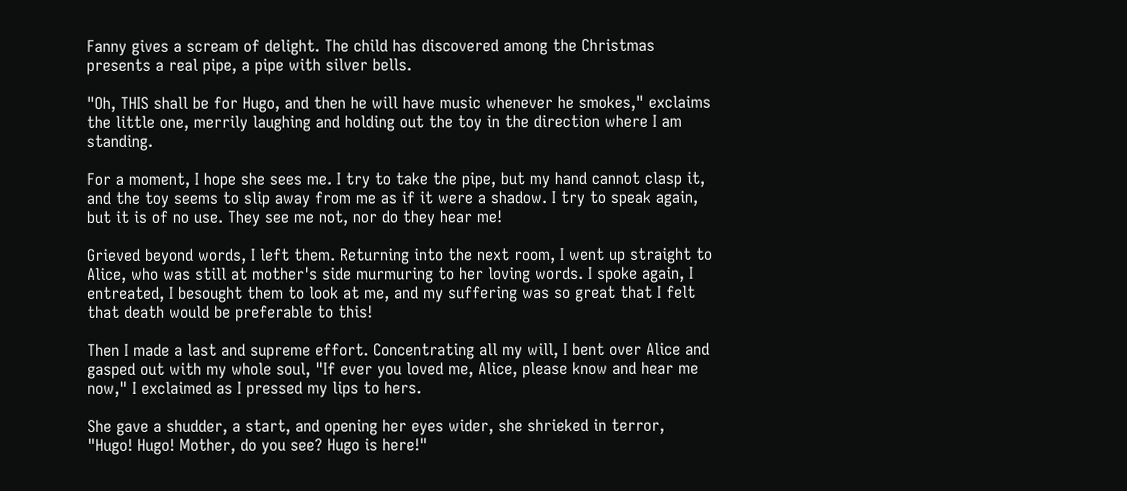Fanny gives a scream of delight. The child has discovered among the Christmas presents a real pipe, a pipe with silver bells.

"Oh, THIS shall be for Hugo, and then he will have music whenever he smokes," exclaims the little one, merrily laughing and holding out the toy in the direction where I am standing.

For a moment, I hope she sees me. I try to take the pipe, but my hand cannot clasp it, and the toy seems to slip away from me as if it were a shadow. I try to speak again, but it is of no use. They see me not, nor do they hear me!

Grieved beyond words, I left them. Returning into the next room, I went up straight to Alice, who was still at mother's side murmuring to her loving words. I spoke again, I entreated, I besought them to look at me, and my suffering was so great that I felt that death would be preferable to this!

Then I made a last and supreme effort. Concentrating all my will, I bent over Alice and gasped out with my whole soul, "If ever you loved me, Alice, please know and hear me now," I exclaimed as I pressed my lips to hers.

She gave a shudder, a start, and opening her eyes wider, she shrieked in terror, "Hugo! Hugo! Mother, do you see? Hugo is here!"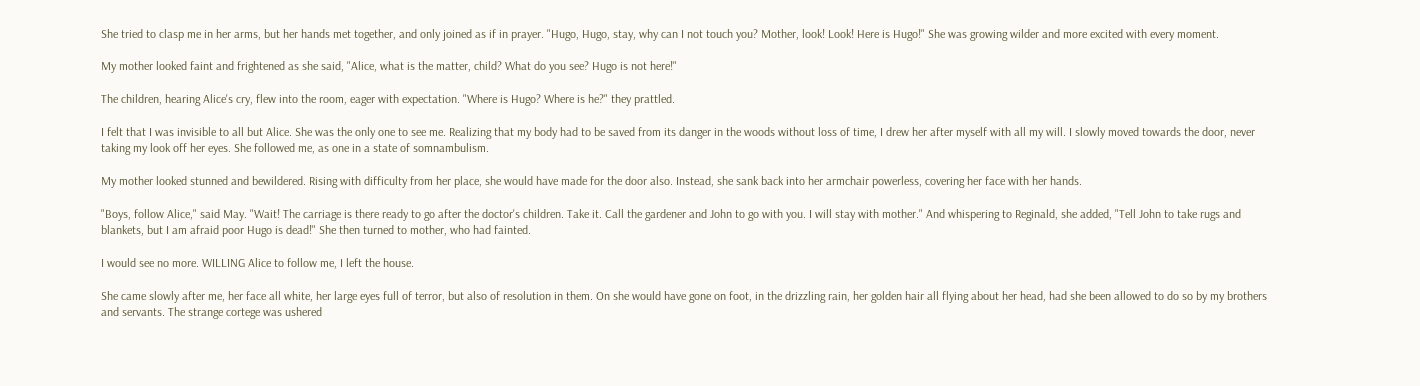She tried to clasp me in her arms, but her hands met together, and only joined as if in prayer. "Hugo, Hugo, stay, why can I not touch you? Mother, look! Look! Here is Hugo!" She was growing wilder and more excited with every moment.

My mother looked faint and frightened as she said, "Alice, what is the matter, child? What do you see? Hugo is not here!"

The children, hearing Alice's cry, flew into the room, eager with expectation. "Where is Hugo? Where is he?" they prattled.

I felt that I was invisible to all but Alice. She was the only one to see me. Realizing that my body had to be saved from its danger in the woods without loss of time, I drew her after myself with all my will. I slowly moved towards the door, never taking my look off her eyes. She followed me, as one in a state of somnambulism.

My mother looked stunned and bewildered. Rising with difficulty from her place, she would have made for the door also. Instead, she sank back into her armchair powerless, covering her face with her hands.

"Boys, follow Alice," said May. "Wait! The carriage is there ready to go after the doctor's children. Take it. Call the gardener and John to go with you. I will stay with mother." And whispering to Reginald, she added, "Tell John to take rugs and blankets, but I am afraid poor Hugo is dead!" She then turned to mother, who had fainted.

I would see no more. WILLING Alice to follow me, I left the house.

She came slowly after me, her face all white, her large eyes full of terror, but also of resolution in them. On she would have gone on foot, in the drizzling rain, her golden hair all flying about her head, had she been allowed to do so by my brothers and servants. The strange cortege was ushered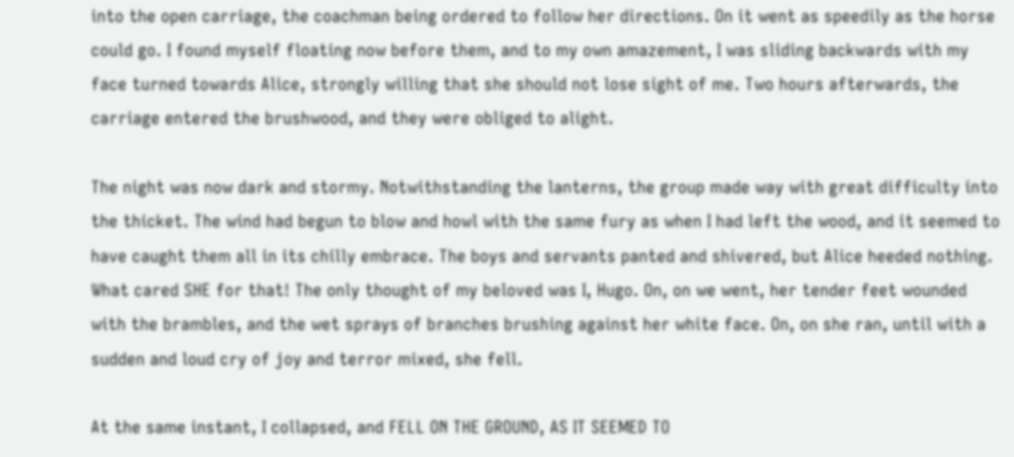into the open carriage, the coachman being ordered to follow her directions. On it went as speedily as the horse could go. I found myself floating now before them, and to my own amazement, I was sliding backwards with my face turned towards Alice, strongly willing that she should not lose sight of me. Two hours afterwards, the carriage entered the brushwood, and they were obliged to alight.

The night was now dark and stormy. Notwithstanding the lanterns, the group made way with great difficulty into the thicket. The wind had begun to blow and howl with the same fury as when I had left the wood, and it seemed to have caught them all in its chilly embrace. The boys and servants panted and shivered, but Alice heeded nothing. What cared SHE for that! The only thought of my beloved was I, Hugo. On, on we went, her tender feet wounded with the brambles, and the wet sprays of branches brushing against her white face. On, on she ran, until with a sudden and loud cry of joy and terror mixed, she fell.

At the same instant, I collapsed, and FELL ON THE GROUND, AS IT SEEMED TO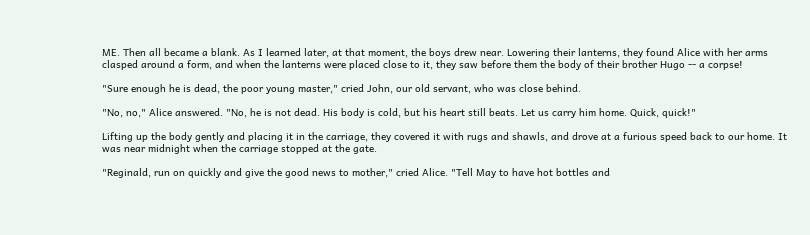ME. Then all became a blank. As I learned later, at that moment, the boys drew near. Lowering their lanterns, they found Alice with her arms clasped around a form, and when the lanterns were placed close to it, they saw before them the body of their brother Hugo -- a corpse!

"Sure enough he is dead, the poor young master," cried John, our old servant, who was close behind.

"No, no," Alice answered. "No, he is not dead. His body is cold, but his heart still beats. Let us carry him home. Quick, quick!"

Lifting up the body gently and placing it in the carriage, they covered it with rugs and shawls, and drove at a furious speed back to our home. It was near midnight when the carriage stopped at the gate.

"Reginald, run on quickly and give the good news to mother," cried Alice. "Tell May to have hot bottles and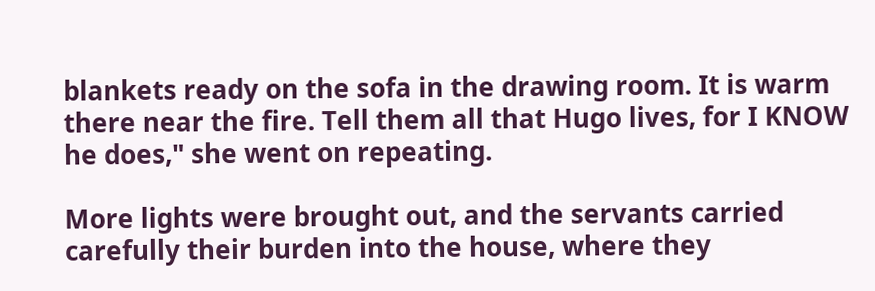blankets ready on the sofa in the drawing room. It is warm there near the fire. Tell them all that Hugo lives, for I KNOW he does," she went on repeating.

More lights were brought out, and the servants carried carefully their burden into the house, where they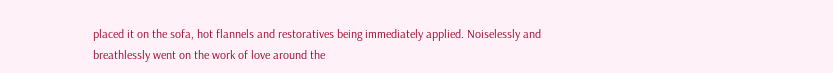placed it on the sofa, hot flannels and restoratives being immediately applied. Noiselessly and breathlessly went on the work of love around the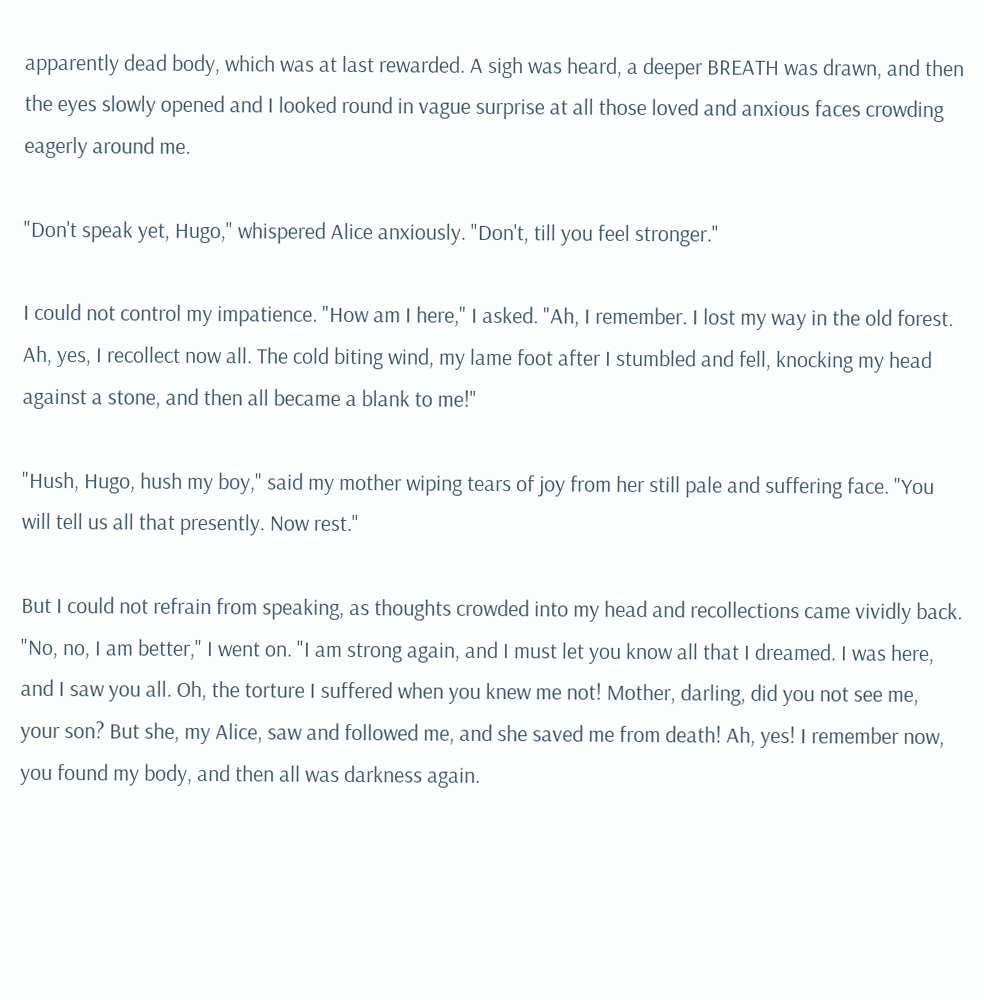apparently dead body, which was at last rewarded. A sigh was heard, a deeper BREATH was drawn, and then the eyes slowly opened and I looked round in vague surprise at all those loved and anxious faces crowding eagerly around me.

"Don't speak yet, Hugo," whispered Alice anxiously. "Don't, till you feel stronger."

I could not control my impatience. "How am I here," I asked. "Ah, I remember. I lost my way in the old forest. Ah, yes, I recollect now all. The cold biting wind, my lame foot after I stumbled and fell, knocking my head against a stone, and then all became a blank to me!"

"Hush, Hugo, hush my boy," said my mother wiping tears of joy from her still pale and suffering face. "You will tell us all that presently. Now rest."

But I could not refrain from speaking, as thoughts crowded into my head and recollections came vividly back. "No, no, I am better," I went on. "I am strong again, and I must let you know all that I dreamed. I was here, and I saw you all. Oh, the torture I suffered when you knew me not! Mother, darling, did you not see me, your son? But she, my Alice, saw and followed me, and she saved me from death! Ah, yes! I remember now, you found my body, and then all was darkness again.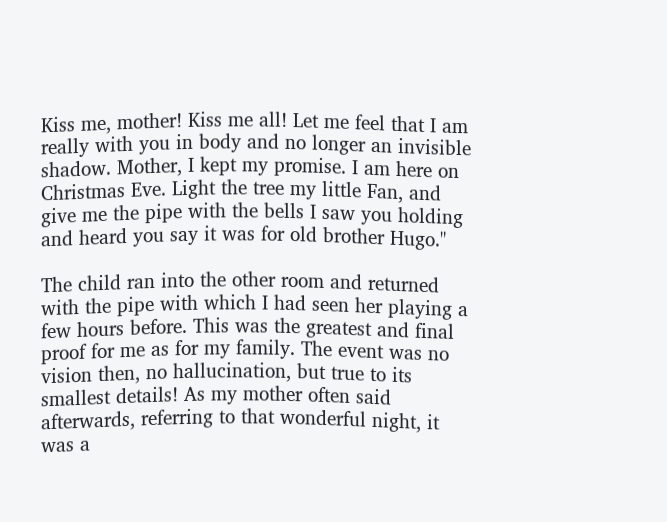Kiss me, mother! Kiss me all! Let me feel that I am really with you in body and no longer an invisible shadow. Mother, I kept my promise. I am here on Christmas Eve. Light the tree my little Fan, and give me the pipe with the bells I saw you holding and heard you say it was for old brother Hugo."

The child ran into the other room and returned with the pipe with which I had seen her playing a few hours before. This was the greatest and final proof for me as for my family. The event was no vision then, no hallucination, but true to its smallest details! As my mother often said afterwards, referring to that wonderful night, it was a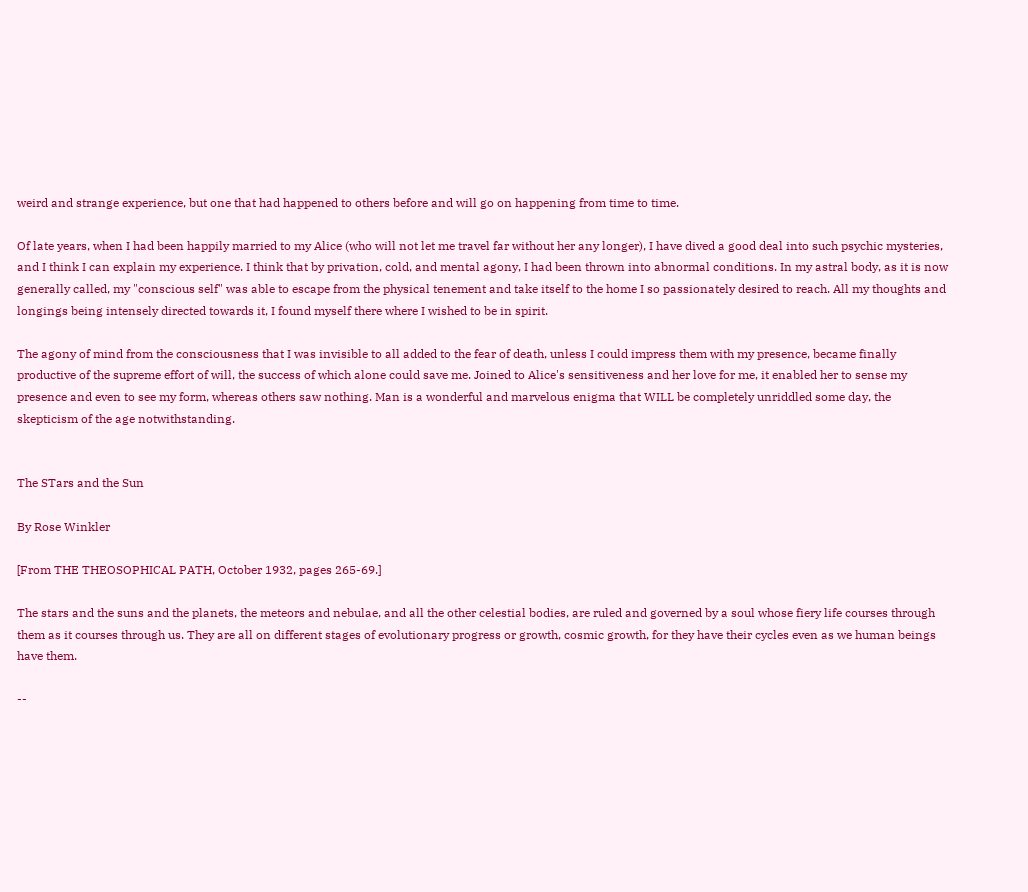weird and strange experience, but one that had happened to others before and will go on happening from time to time.

Of late years, when I had been happily married to my Alice (who will not let me travel far without her any longer), I have dived a good deal into such psychic mysteries, and I think I can explain my experience. I think that by privation, cold, and mental agony, I had been thrown into abnormal conditions. In my astral body, as it is now generally called, my "conscious self" was able to escape from the physical tenement and take itself to the home I so passionately desired to reach. All my thoughts and longings being intensely directed towards it, I found myself there where I wished to be in spirit.

The agony of mind from the consciousness that I was invisible to all added to the fear of death, unless I could impress them with my presence, became finally productive of the supreme effort of will, the success of which alone could save me. Joined to Alice's sensitiveness and her love for me, it enabled her to sense my presence and even to see my form, whereas others saw nothing. Man is a wonderful and marvelous enigma that WILL be completely unriddled some day, the skepticism of the age notwithstanding.


The STars and the Sun

By Rose Winkler

[From THE THEOSOPHICAL PATH, October 1932, pages 265-69.]

The stars and the suns and the planets, the meteors and nebulae, and all the other celestial bodies, are ruled and governed by a soul whose fiery life courses through them as it courses through us. They are all on different stages of evolutionary progress or growth, cosmic growth, for they have their cycles even as we human beings have them.

--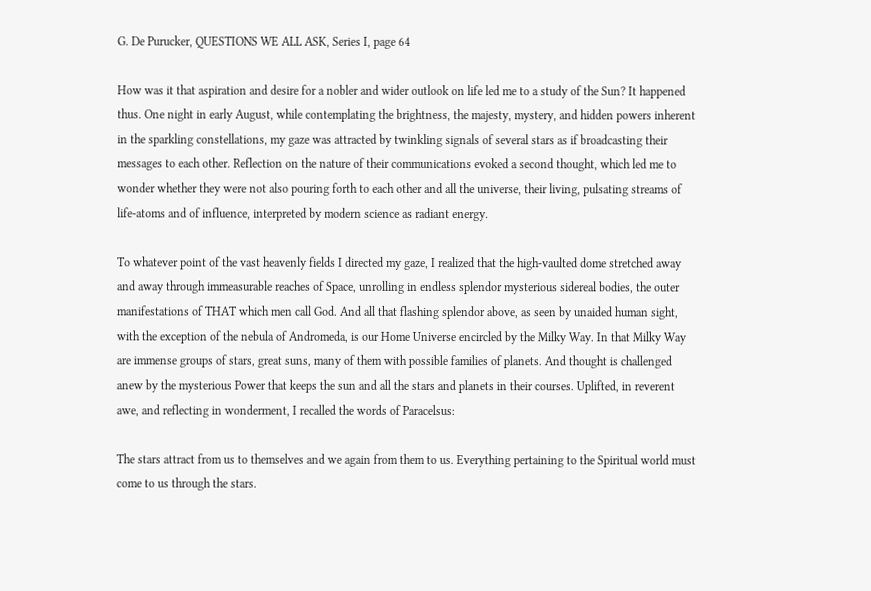G. De Purucker, QUESTIONS WE ALL ASK, Series I, page 64

How was it that aspiration and desire for a nobler and wider outlook on life led me to a study of the Sun? It happened thus. One night in early August, while contemplating the brightness, the majesty, mystery, and hidden powers inherent in the sparkling constellations, my gaze was attracted by twinkling signals of several stars as if broadcasting their messages to each other. Reflection on the nature of their communications evoked a second thought, which led me to wonder whether they were not also pouring forth to each other and all the universe, their living, pulsating streams of life-atoms and of influence, interpreted by modern science as radiant energy.

To whatever point of the vast heavenly fields I directed my gaze, I realized that the high-vaulted dome stretched away and away through immeasurable reaches of Space, unrolling in endless splendor mysterious sidereal bodies, the outer manifestations of THAT which men call God. And all that flashing splendor above, as seen by unaided human sight, with the exception of the nebula of Andromeda, is our Home Universe encircled by the Milky Way. In that Milky Way are immense groups of stars, great suns, many of them with possible families of planets. And thought is challenged anew by the mysterious Power that keeps the sun and all the stars and planets in their courses. Uplifted, in reverent awe, and reflecting in wonderment, I recalled the words of Paracelsus:

The stars attract from us to themselves and we again from them to us. Everything pertaining to the Spiritual world must come to us through the stars.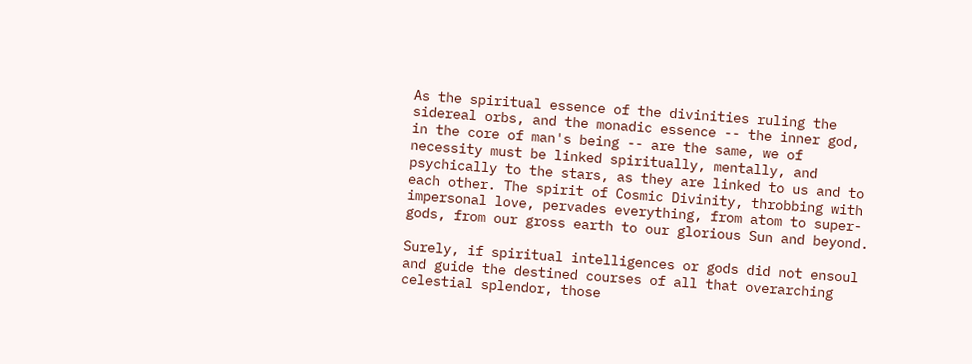As the spiritual essence of the divinities ruling the sidereal orbs, and the monadic essence -- the inner god, in the core of man's being -- are the same, we of necessity must be linked spiritually, mentally, and psychically to the stars, as they are linked to us and to each other. The spirit of Cosmic Divinity, throbbing with impersonal love, pervades everything, from atom to super-gods, from our gross earth to our glorious Sun and beyond.

Surely, if spiritual intelligences or gods did not ensoul and guide the destined courses of all that overarching celestial splendor, those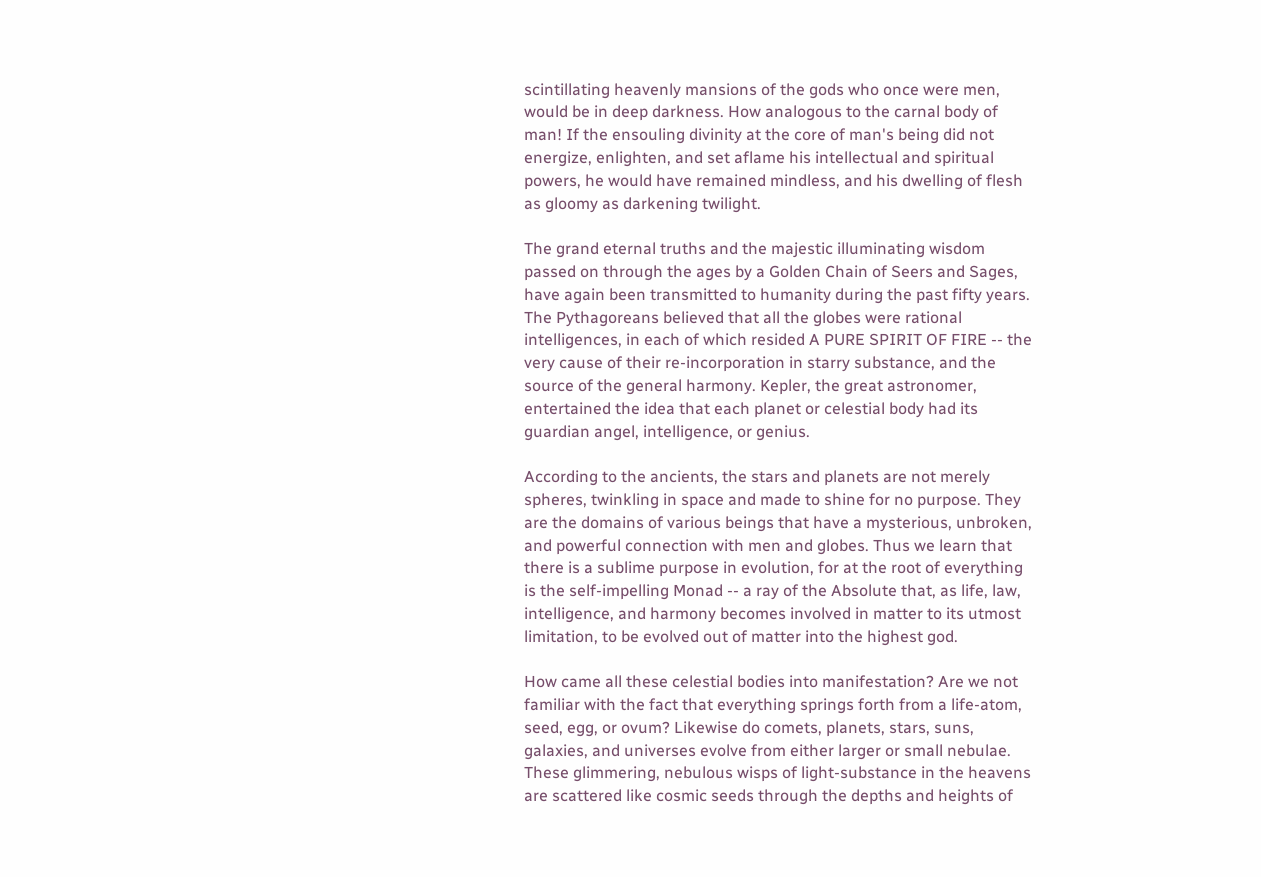scintillating heavenly mansions of the gods who once were men, would be in deep darkness. How analogous to the carnal body of man! If the ensouling divinity at the core of man's being did not energize, enlighten, and set aflame his intellectual and spiritual powers, he would have remained mindless, and his dwelling of flesh as gloomy as darkening twilight.

The grand eternal truths and the majestic illuminating wisdom passed on through the ages by a Golden Chain of Seers and Sages, have again been transmitted to humanity during the past fifty years. The Pythagoreans believed that all the globes were rational intelligences, in each of which resided A PURE SPIRIT OF FIRE -- the very cause of their re-incorporation in starry substance, and the source of the general harmony. Kepler, the great astronomer, entertained the idea that each planet or celestial body had its guardian angel, intelligence, or genius.

According to the ancients, the stars and planets are not merely spheres, twinkling in space and made to shine for no purpose. They are the domains of various beings that have a mysterious, unbroken, and powerful connection with men and globes. Thus we learn that there is a sublime purpose in evolution, for at the root of everything is the self-impelling Monad -- a ray of the Absolute that, as life, law, intelligence, and harmony becomes involved in matter to its utmost limitation, to be evolved out of matter into the highest god.

How came all these celestial bodies into manifestation? Are we not familiar with the fact that everything springs forth from a life-atom, seed, egg, or ovum? Likewise do comets, planets, stars, suns, galaxies, and universes evolve from either larger or small nebulae. These glimmering, nebulous wisps of light-substance in the heavens are scattered like cosmic seeds through the depths and heights of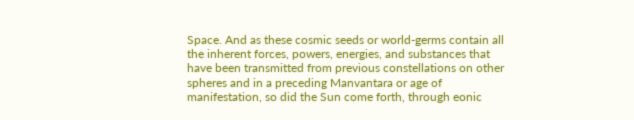Space. And as these cosmic seeds or world-germs contain all the inherent forces, powers, energies, and substances that have been transmitted from previous constellations on other spheres and in a preceding Manvantara or age of manifestation, so did the Sun come forth, through eonic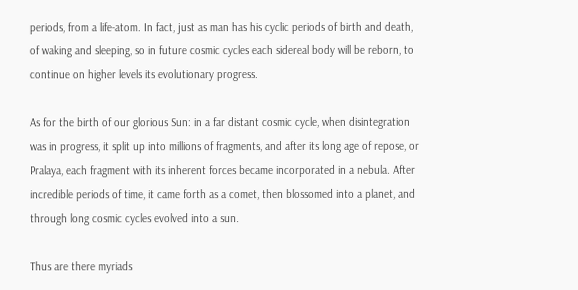periods, from a life-atom. In fact, just as man has his cyclic periods of birth and death, of waking and sleeping, so in future cosmic cycles each sidereal body will be reborn, to continue on higher levels its evolutionary progress.

As for the birth of our glorious Sun: in a far distant cosmic cycle, when disintegration was in progress, it split up into millions of fragments, and after its long age of repose, or Pralaya, each fragment with its inherent forces became incorporated in a nebula. After incredible periods of time, it came forth as a comet, then blossomed into a planet, and through long cosmic cycles evolved into a sun.

Thus are there myriads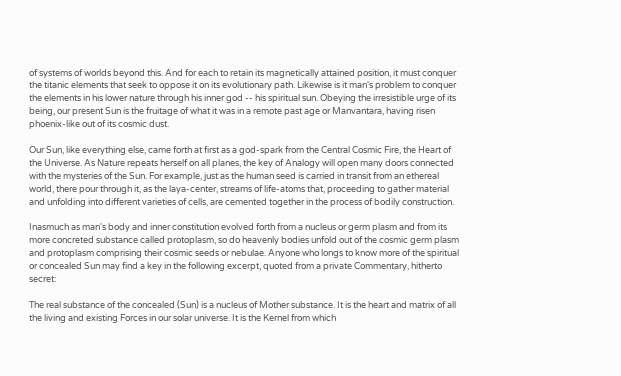of systems of worlds beyond this. And for each to retain its magnetically attained position, it must conquer the titanic elements that seek to oppose it on its evolutionary path. Likewise is it man's problem to conquer the elements in his lower nature through his inner god -- his spiritual sun. Obeying the irresistible urge of its being, our present Sun is the fruitage of what it was in a remote past age or Manvantara, having risen phoenix-like out of its cosmic dust.

Our Sun, like everything else, came forth at first as a god-spark from the Central Cosmic Fire, the Heart of the Universe. As Nature repeats herself on all planes, the key of Analogy will open many doors connected with the mysteries of the Sun. For example, just as the human seed is carried in transit from an ethereal world, there pour through it, as the laya-center, streams of life-atoms that, proceeding to gather material and unfolding into different varieties of cells, are cemented together in the process of bodily construction.

Inasmuch as man's body and inner constitution evolved forth from a nucleus or germ plasm and from its more concreted substance called protoplasm, so do heavenly bodies unfold out of the cosmic germ plasm and protoplasm comprising their cosmic seeds or nebulae. Anyone who longs to know more of the spiritual or concealed Sun may find a key in the following excerpt, quoted from a private Commentary, hitherto secret:

The real substance of the concealed (Sun) is a nucleus of Mother substance. It is the heart and matrix of all the living and existing Forces in our solar universe. It is the Kernel from which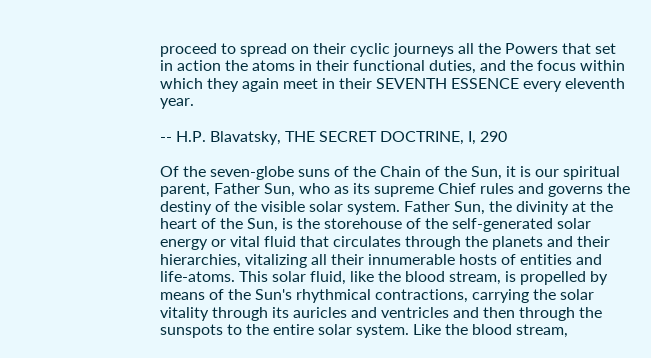proceed to spread on their cyclic journeys all the Powers that set in action the atoms in their functional duties, and the focus within which they again meet in their SEVENTH ESSENCE every eleventh year.

-- H.P. Blavatsky, THE SECRET DOCTRINE, I, 290

Of the seven-globe suns of the Chain of the Sun, it is our spiritual parent, Father Sun, who as its supreme Chief rules and governs the destiny of the visible solar system. Father Sun, the divinity at the heart of the Sun, is the storehouse of the self-generated solar energy or vital fluid that circulates through the planets and their hierarchies, vitalizing all their innumerable hosts of entities and life-atoms. This solar fluid, like the blood stream, is propelled by means of the Sun's rhythmical contractions, carrying the solar vitality through its auricles and ventricles and then through the sunspots to the entire solar system. Like the blood stream,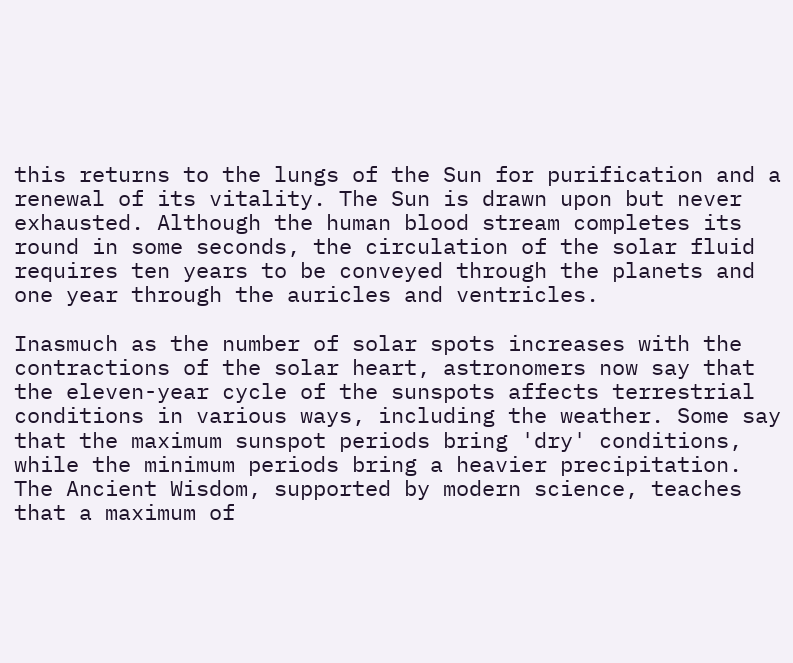this returns to the lungs of the Sun for purification and a renewal of its vitality. The Sun is drawn upon but never exhausted. Although the human blood stream completes its round in some seconds, the circulation of the solar fluid requires ten years to be conveyed through the planets and one year through the auricles and ventricles.

Inasmuch as the number of solar spots increases with the contractions of the solar heart, astronomers now say that the eleven-year cycle of the sunspots affects terrestrial conditions in various ways, including the weather. Some say that the maximum sunspot periods bring 'dry' conditions, while the minimum periods bring a heavier precipitation. The Ancient Wisdom, supported by modern science, teaches that a maximum of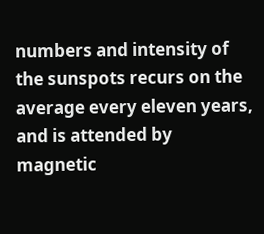numbers and intensity of the sunspots recurs on the average every eleven years, and is attended by magnetic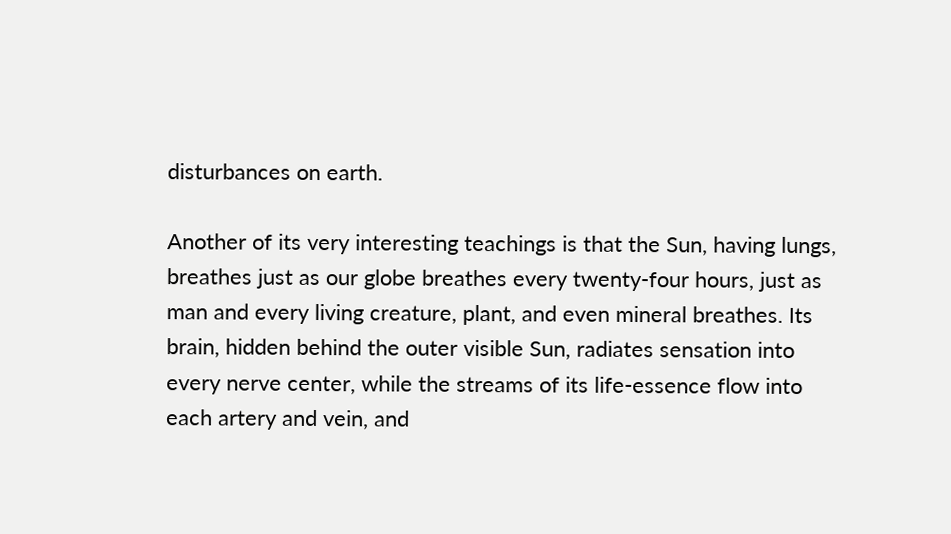disturbances on earth.

Another of its very interesting teachings is that the Sun, having lungs, breathes just as our globe breathes every twenty-four hours, just as man and every living creature, plant, and even mineral breathes. Its brain, hidden behind the outer visible Sun, radiates sensation into every nerve center, while the streams of its life-essence flow into each artery and vein, and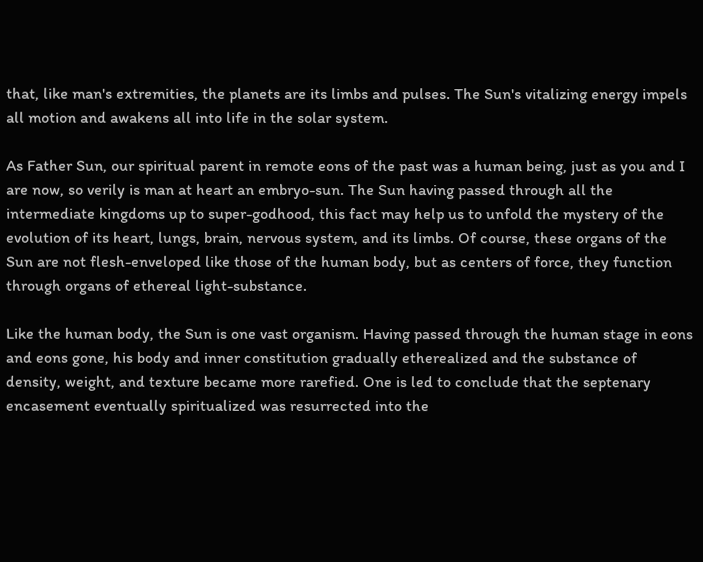that, like man's extremities, the planets are its limbs and pulses. The Sun's vitalizing energy impels all motion and awakens all into life in the solar system.

As Father Sun, our spiritual parent in remote eons of the past was a human being, just as you and I are now, so verily is man at heart an embryo-sun. The Sun having passed through all the intermediate kingdoms up to super-godhood, this fact may help us to unfold the mystery of the evolution of its heart, lungs, brain, nervous system, and its limbs. Of course, these organs of the Sun are not flesh-enveloped like those of the human body, but as centers of force, they function through organs of ethereal light-substance.

Like the human body, the Sun is one vast organism. Having passed through the human stage in eons and eons gone, his body and inner constitution gradually etherealized and the substance of density, weight, and texture became more rarefied. One is led to conclude that the septenary encasement eventually spiritualized was resurrected into the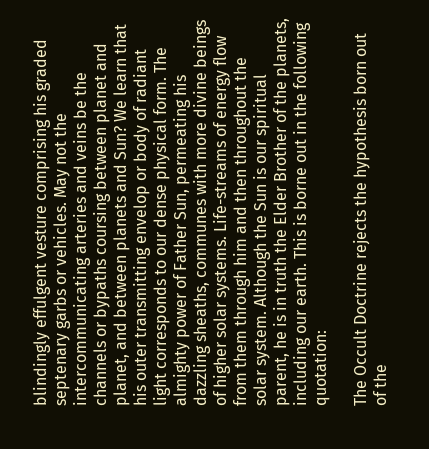blindingly effulgent vesture comprising his graded septenary garbs or vehicles. May not the intercommunicating arteries and veins be the channels or bypaths coursing between planet and planet, and between planets and Sun? We learn that his outer transmitting envelop or body of radiant light corresponds to our dense physical form. The almighty power of Father Sun, permeating his dazzling sheaths, communes with more divine beings of higher solar systems. Life-streams of energy flow from them through him and then throughout the solar system. Although the Sun is our spiritual parent, he is in truth the Elder Brother of the planets, including our earth. This is borne out in the following quotation:

The Occult Doctrine rejects the hypothesis born out of the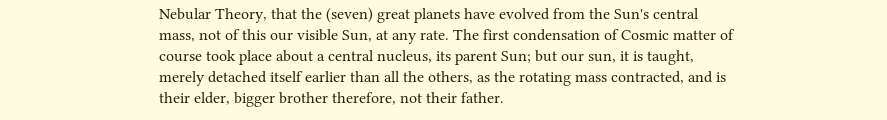Nebular Theory, that the (seven) great planets have evolved from the Sun's central mass, not of this our visible Sun, at any rate. The first condensation of Cosmic matter of course took place about a central nucleus, its parent Sun; but our sun, it is taught, merely detached itself earlier than all the others, as the rotating mass contracted, and is their elder, bigger brother therefore, not their father.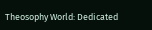Theosophy World: Dedicated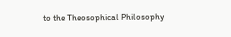to the Theosophical Philosophy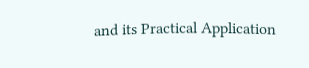and its Practical Application